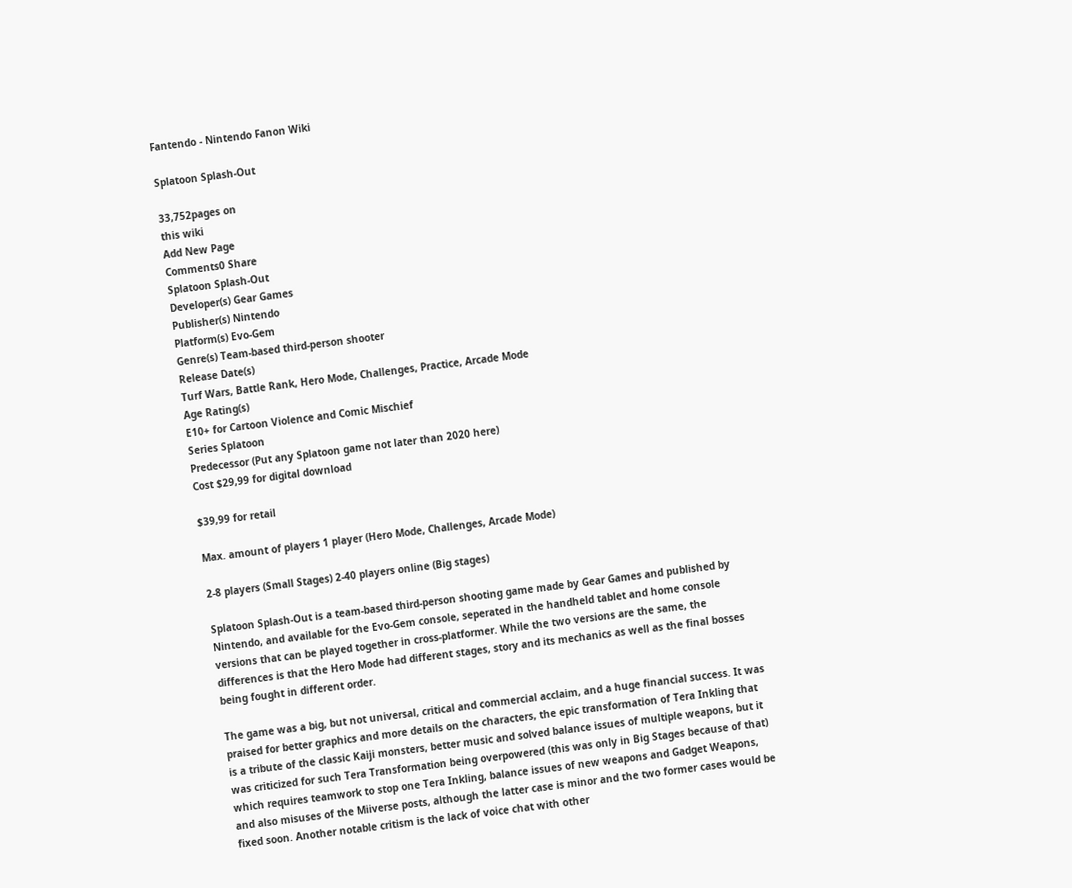Fantendo - Nintendo Fanon Wiki

Splatoon Splash-Out

33,752pages on
this wiki
Add New Page
Comments0 Share
Splatoon Splash-Out
Developer(s) Gear Games
Publisher(s) Nintendo
Platform(s) Evo-Gem
Genre(s) Team-based third-person shooter
Release Date(s)
Turf Wars, Battle Rank, Hero Mode, Challenges, Practice, Arcade Mode
Age Rating(s)
E10+ for Cartoon Violence and Comic Mischief
Series Splatoon
Predecessor (Put any Splatoon game not later than 2020 here)
Cost $29,99 for digital download

$39,99 for retail

Max. amount of players 1 player (Hero Mode, Challenges, Arcade Mode)

2-8 players (Small Stages) 2-40 players online (Big stages)

Splatoon Splash-Out is a team-based third-person shooting game made by Gear Games and published by Nintendo, and available for the Evo-Gem console, seperated in the handheld tablet and home console versions that can be played together in cross-platformer. While the two versions are the same, the differences is that the Hero Mode had different stages, story and its mechanics as well as the final bosses being fought in different order.

The game was a big, but not universal, critical and commercial acclaim, and a huge financial success. It was praised for better graphics and more details on the characters, the epic transformation of Tera Inkling that is a tribute of the classic Kaiji monsters, better music and solved balance issues of multiple weapons, but it was criticized for such Tera Transformation being overpowered (this was only in Big Stages because of that) which requires teamwork to stop one Tera Inkling, balance issues of new weapons and Gadget Weapons, and also misuses of the Miiverse posts, although the latter case is minor and the two former cases would be fixed soon. Another notable critism is the lack of voice chat with other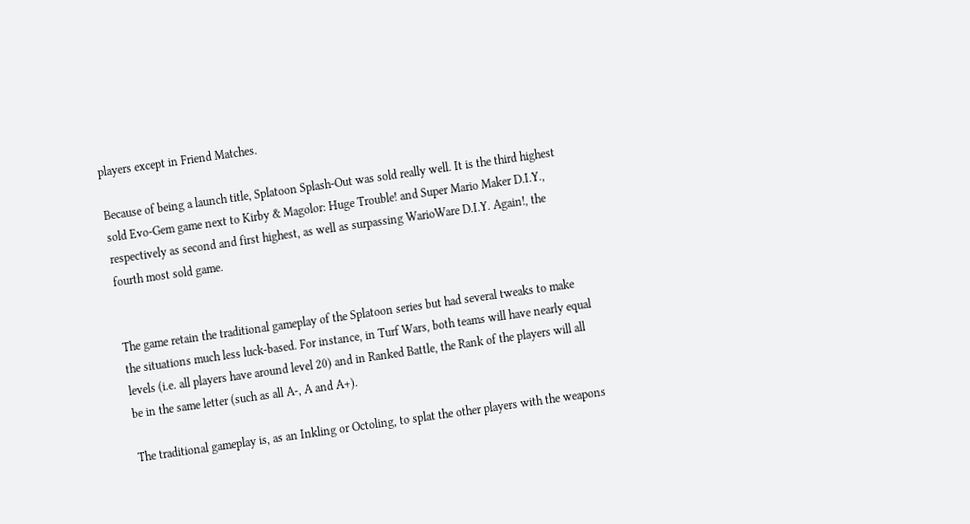players except in Friend Matches.

Because of being a launch title, Splatoon Splash-Out was sold really well. It is the third highest sold Evo-Gem game next to Kirby & Magolor: Huge Trouble! and Super Mario Maker D.I.Y., respectively as second and first highest, as well as surpassing WarioWare D.I.Y. Again!, the fourth most sold game.


The game retain the traditional gameplay of the Splatoon series but had several tweaks to make the situations much less luck-based. For instance, in Turf Wars, both teams will have nearly equal levels (i.e. all players have around level 20) and in Ranked Battle, the Rank of the players will all be in the same letter (such as all A-, A and A+).

The traditional gameplay is, as an Inkling or Octoling, to splat the other players with the weapons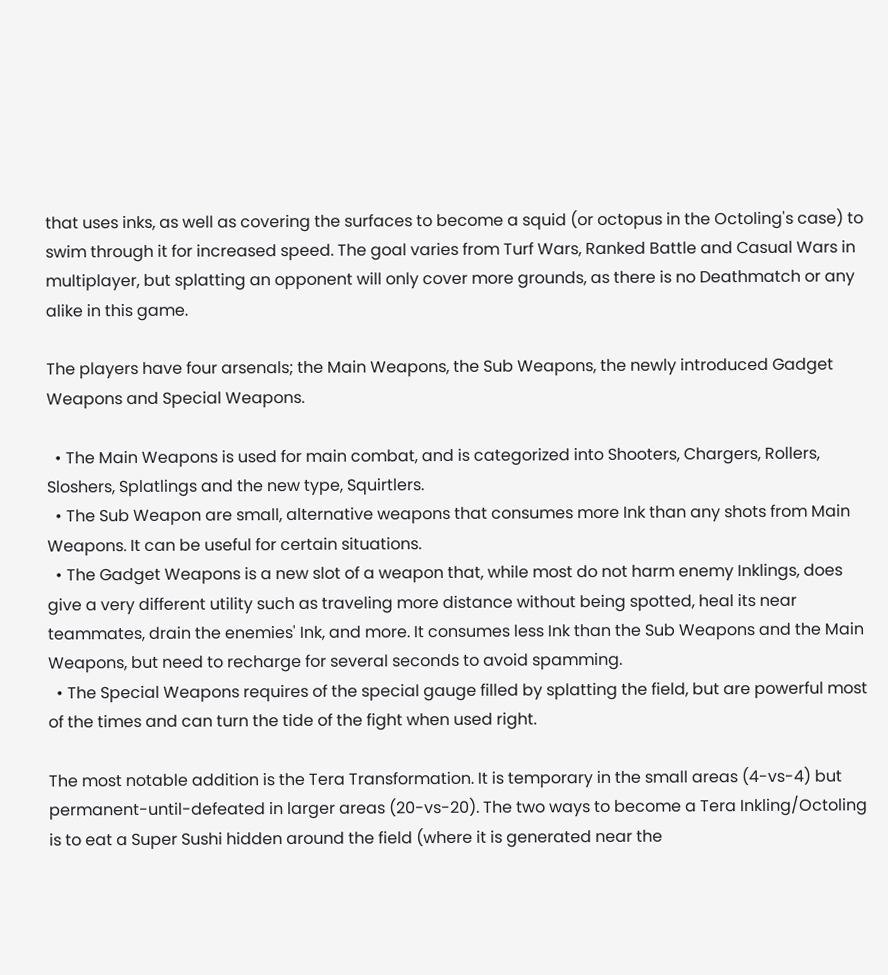that uses inks, as well as covering the surfaces to become a squid (or octopus in the Octoling's case) to swim through it for increased speed. The goal varies from Turf Wars, Ranked Battle and Casual Wars in multiplayer, but splatting an opponent will only cover more grounds, as there is no Deathmatch or any alike in this game.

The players have four arsenals; the Main Weapons, the Sub Weapons, the newly introduced Gadget Weapons and Special Weapons.

  • The Main Weapons is used for main combat, and is categorized into Shooters, Chargers, Rollers, Sloshers, Splatlings and the new type, Squirtlers.
  • The Sub Weapon are small, alternative weapons that consumes more Ink than any shots from Main Weapons. It can be useful for certain situations.
  • The Gadget Weapons is a new slot of a weapon that, while most do not harm enemy Inklings, does give a very different utility such as traveling more distance without being spotted, heal its near teammates, drain the enemies' Ink, and more. It consumes less Ink than the Sub Weapons and the Main Weapons, but need to recharge for several seconds to avoid spamming.
  • The Special Weapons requires of the special gauge filled by splatting the field, but are powerful most of the times and can turn the tide of the fight when used right.

The most notable addition is the Tera Transformation. It is temporary in the small areas (4-vs-4) but permanent-until-defeated in larger areas (20-vs-20). The two ways to become a Tera Inkling/Octoling is to eat a Super Sushi hidden around the field (where it is generated near the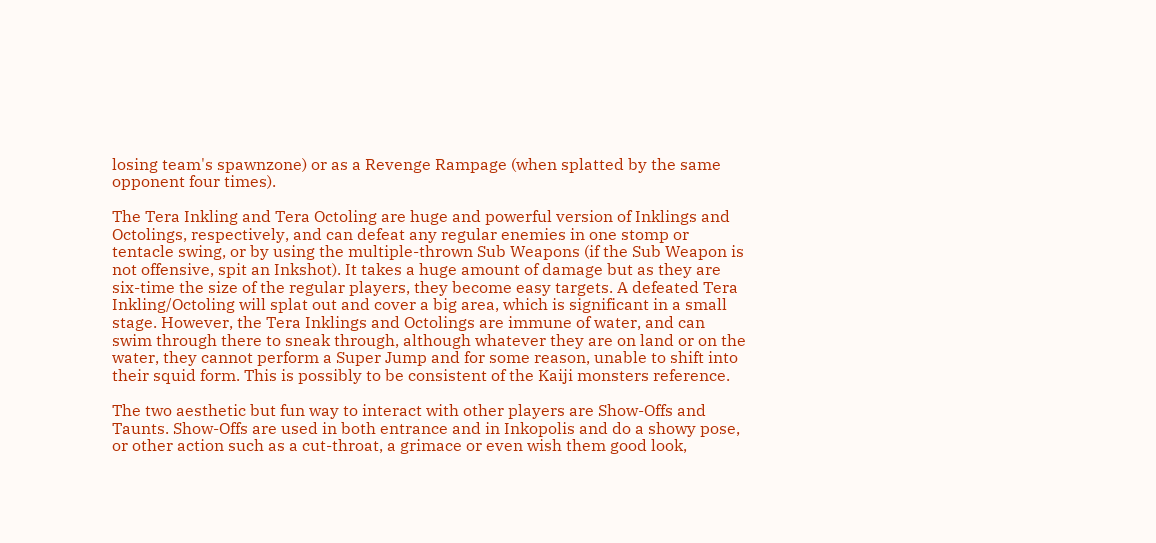losing team's spawnzone) or as a Revenge Rampage (when splatted by the same opponent four times).

The Tera Inkling and Tera Octoling are huge and powerful version of Inklings and Octolings, respectively, and can defeat any regular enemies in one stomp or tentacle swing, or by using the multiple-thrown Sub Weapons (if the Sub Weapon is not offensive, spit an Inkshot). It takes a huge amount of damage but as they are six-time the size of the regular players, they become easy targets. A defeated Tera Inkling/Octoling will splat out and cover a big area, which is significant in a small stage. However, the Tera Inklings and Octolings are immune of water, and can swim through there to sneak through, although whatever they are on land or on the water, they cannot perform a Super Jump and for some reason, unable to shift into their squid form. This is possibly to be consistent of the Kaiji monsters reference.

The two aesthetic but fun way to interact with other players are Show-Offs and Taunts. Show-Offs are used in both entrance and in Inkopolis and do a showy pose, or other action such as a cut-throat, a grimace or even wish them good look,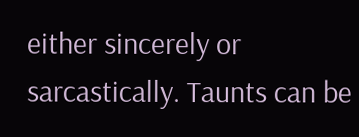either sincerely or sarcastically. Taunts can be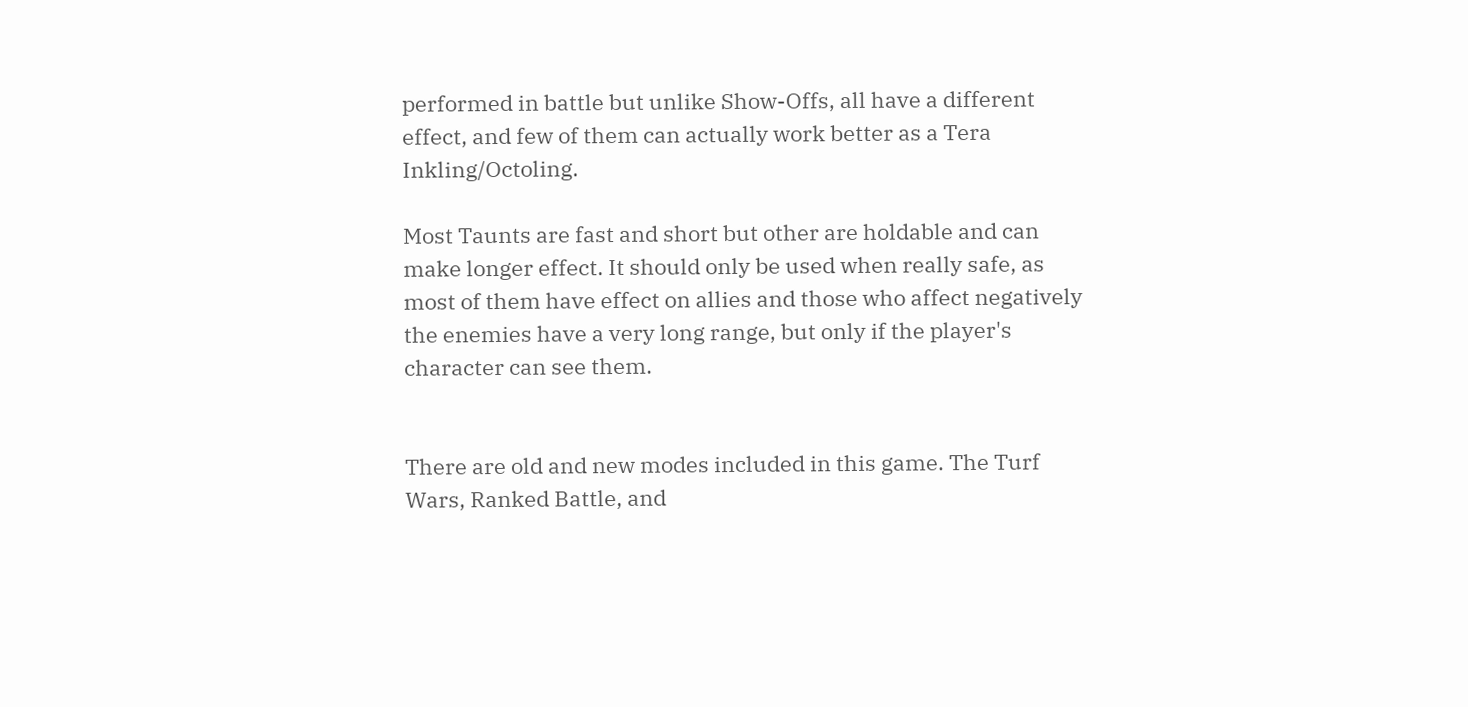performed in battle but unlike Show-Offs, all have a different effect, and few of them can actually work better as a Tera Inkling/Octoling.

Most Taunts are fast and short but other are holdable and can make longer effect. It should only be used when really safe, as most of them have effect on allies and those who affect negatively the enemies have a very long range, but only if the player's character can see them.


There are old and new modes included in this game. The Turf Wars, Ranked Battle, and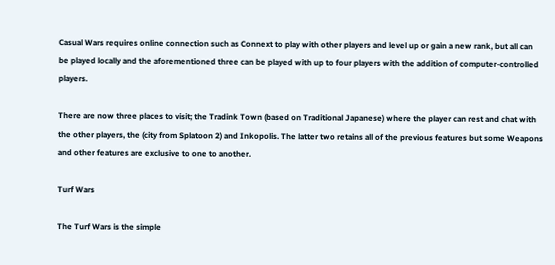Casual Wars requires online connection such as Connext to play with other players and level up or gain a new rank, but all can be played locally and the aforementioned three can be played with up to four players with the addition of computer-controlled players.

There are now three places to visit; the Tradink Town (based on Traditional Japanese) where the player can rest and chat with the other players, the (city from Splatoon 2) and Inkopolis. The latter two retains all of the previous features but some Weapons and other features are exclusive to one to another.

Turf Wars

The Turf Wars is the simple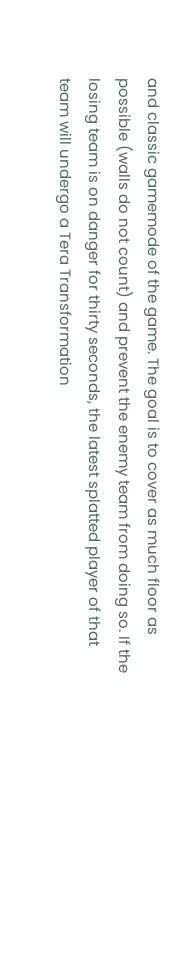and classic gamemode of the game. The goal is to cover as much floor as possible (walls do not count) and prevent the enemy team from doing so. If the losing team is on danger for thirty seconds, the latest splatted player of that team will undergo a Tera Transformation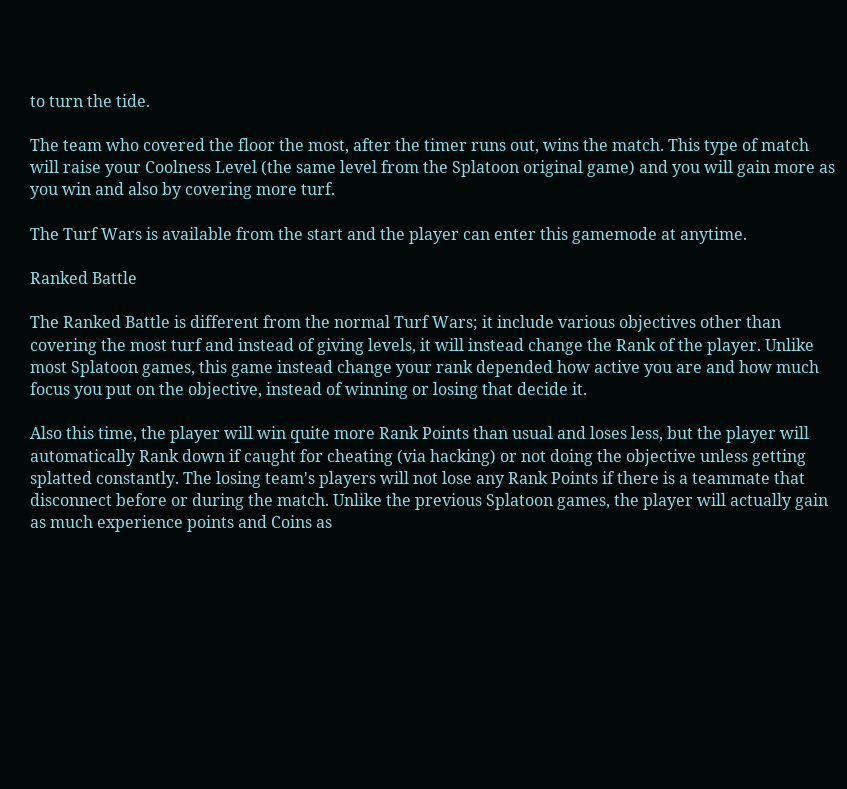to turn the tide.

The team who covered the floor the most, after the timer runs out, wins the match. This type of match will raise your Coolness Level (the same level from the Splatoon original game) and you will gain more as you win and also by covering more turf.

The Turf Wars is available from the start and the player can enter this gamemode at anytime.

Ranked Battle

The Ranked Battle is different from the normal Turf Wars; it include various objectives other than covering the most turf and instead of giving levels, it will instead change the Rank of the player. Unlike most Splatoon games, this game instead change your rank depended how active you are and how much focus you put on the objective, instead of winning or losing that decide it.

Also this time, the player will win quite more Rank Points than usual and loses less, but the player will automatically Rank down if caught for cheating (via hacking) or not doing the objective unless getting splatted constantly. The losing team's players will not lose any Rank Points if there is a teammate that disconnect before or during the match. Unlike the previous Splatoon games, the player will actually gain as much experience points and Coins as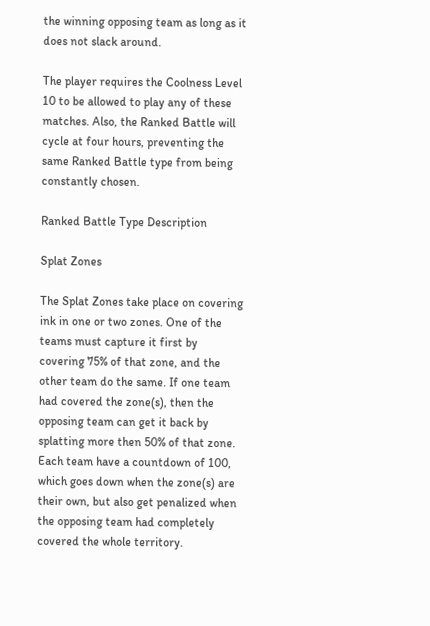the winning opposing team as long as it does not slack around.

The player requires the Coolness Level 10 to be allowed to play any of these matches. Also, the Ranked Battle will cycle at four hours, preventing the same Ranked Battle type from being constantly chosen.

Ranked Battle Type Description

Splat Zones

The Splat Zones take place on covering ink in one or two zones. One of the teams must capture it first by covering 75% of that zone, and the other team do the same. If one team had covered the zone(s), then the opposing team can get it back by splatting more then 50% of that zone. Each team have a countdown of 100, which goes down when the zone(s) are their own, but also get penalized when the opposing team had completely covered the whole territory.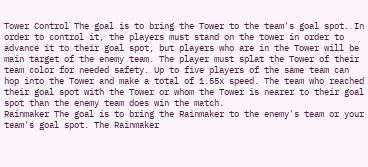Tower Control The goal is to bring the Tower to the team's goal spot. In order to control it, the players must stand on the tower in order to advance it to their goal spot, but players who are in the Tower will be main target of the enemy team. The player must splat the Tower of their team color for needed safety. Up to five players of the same team can hop into the Tower and make a total of 1.55x speed. The team who reached their goal spot with the Tower or whom the Tower is nearer to their goal spot than the enemy team does win the match.
Rainmaker The goal is to bring the Rainmaker to the enemy's team or your team's goal spot. The Rainmaker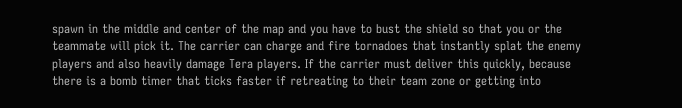spawn in the middle and center of the map and you have to bust the shield so that you or the teammate will pick it. The carrier can charge and fire tornadoes that instantly splat the enemy players and also heavily damage Tera players. If the carrier must deliver this quickly, because there is a bomb timer that ticks faster if retreating to their team zone or getting into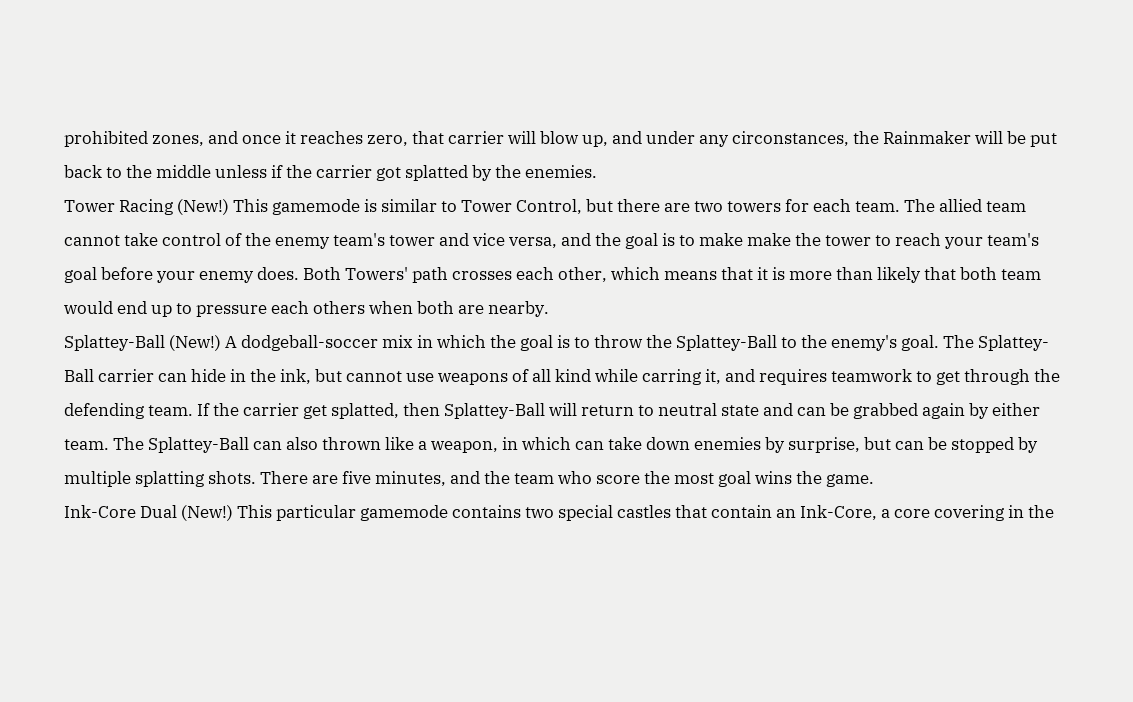prohibited zones, and once it reaches zero, that carrier will blow up, and under any circonstances, the Rainmaker will be put back to the middle unless if the carrier got splatted by the enemies.
Tower Racing (New!) This gamemode is similar to Tower Control, but there are two towers for each team. The allied team cannot take control of the enemy team's tower and vice versa, and the goal is to make make the tower to reach your team's goal before your enemy does. Both Towers' path crosses each other, which means that it is more than likely that both team would end up to pressure each others when both are nearby.
Splattey-Ball (New!) A dodgeball-soccer mix in which the goal is to throw the Splattey-Ball to the enemy's goal. The Splattey-Ball carrier can hide in the ink, but cannot use weapons of all kind while carring it, and requires teamwork to get through the defending team. If the carrier get splatted, then Splattey-Ball will return to neutral state and can be grabbed again by either team. The Splattey-Ball can also thrown like a weapon, in which can take down enemies by surprise, but can be stopped by multiple splatting shots. There are five minutes, and the team who score the most goal wins the game.
Ink-Core Dual (New!) This particular gamemode contains two special castles that contain an Ink-Core, a core covering in the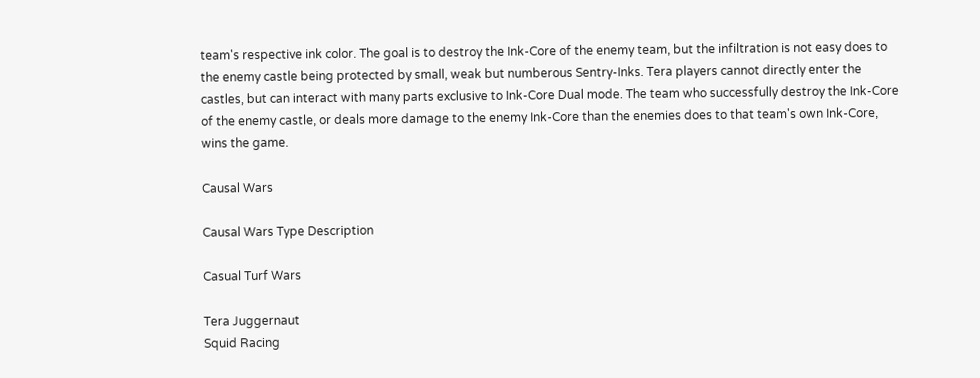team's respective ink color. The goal is to destroy the Ink-Core of the enemy team, but the infiltration is not easy does to the enemy castle being protected by small, weak but numberous Sentry-Inks. Tera players cannot directly enter the castles, but can interact with many parts exclusive to Ink-Core Dual mode. The team who successfully destroy the Ink-Core of the enemy castle, or deals more damage to the enemy Ink-Core than the enemies does to that team's own Ink-Core, wins the game.

Causal Wars

Causal Wars Type Description

Casual Turf Wars

Tera Juggernaut
Squid Racing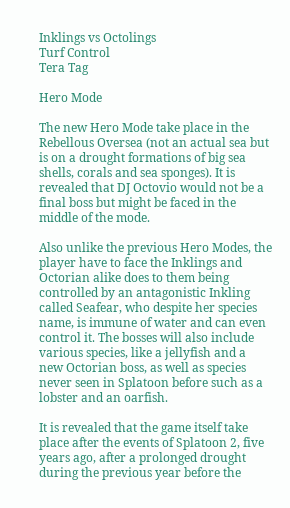Inklings vs Octolings
Turf Control
Tera Tag

Hero Mode

The new Hero Mode take place in the Rebellous Oversea (not an actual sea but is on a drought formations of big sea shells, corals and sea sponges). It is revealed that DJ Octovio would not be a final boss but might be faced in the middle of the mode.

Also unlike the previous Hero Modes, the player have to face the Inklings and Octorian alike does to them being controlled by an antagonistic Inkling called Seafear, who despite her species name, is immune of water and can even control it. The bosses will also include various species, like a jellyfish and a new Octorian boss, as well as species never seen in Splatoon before such as a lobster and an oarfish.

It is revealed that the game itself take place after the events of Splatoon 2, five years ago, after a prolonged drought during the previous year before the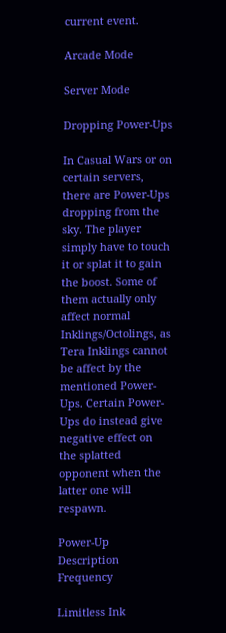current event.

Arcade Mode

Server Mode

Dropping Power-Ups

In Casual Wars or on certain servers, there are Power-Ups dropping from the sky. The player simply have to touch it or splat it to gain the boost. Some of them actually only affect normal Inklings/Octolings, as Tera Inklings cannot be affect by the mentioned Power-Ups. Certain Power-Ups do instead give negative effect on the splatted opponent when the latter one will respawn.

Power-Up Description Frequency

Limitless Ink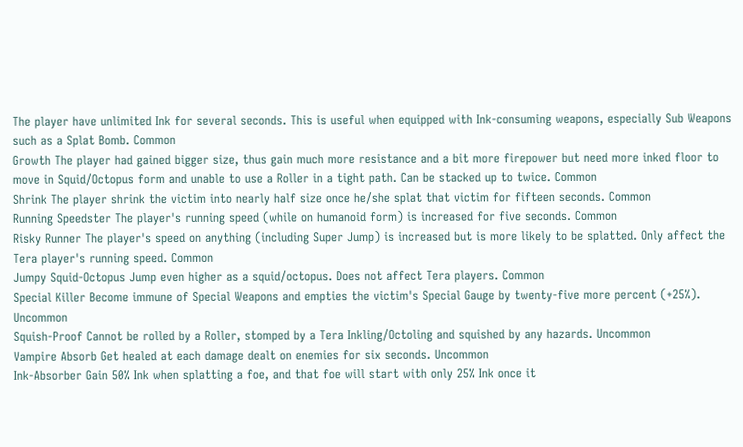The player have unlimited Ink for several seconds. This is useful when equipped with Ink-consuming weapons, especially Sub Weapons such as a Splat Bomb. Common
Growth The player had gained bigger size, thus gain much more resistance and a bit more firepower but need more inked floor to move in Squid/Octopus form and unable to use a Roller in a tight path. Can be stacked up to twice. Common
Shrink The player shrink the victim into nearly half size once he/she splat that victim for fifteen seconds. Common
Running Speedster The player's running speed (while on humanoid form) is increased for five seconds. Common
Risky Runner The player's speed on anything (including Super Jump) is increased but is more likely to be splatted. Only affect the Tera player's running speed. Common
Jumpy Squid-Octopus Jump even higher as a squid/octopus. Does not affect Tera players. Common
Special Killer Become immune of Special Weapons and empties the victim's Special Gauge by twenty-five more percent (+25%). Uncommon
Squish-Proof Cannot be rolled by a Roller, stomped by a Tera Inkling/Octoling and squished by any hazards. Uncommon
Vampire Absorb Get healed at each damage dealt on enemies for six seconds. Uncommon
Ink-Absorber Gain 50% Ink when splatting a foe, and that foe will start with only 25% Ink once it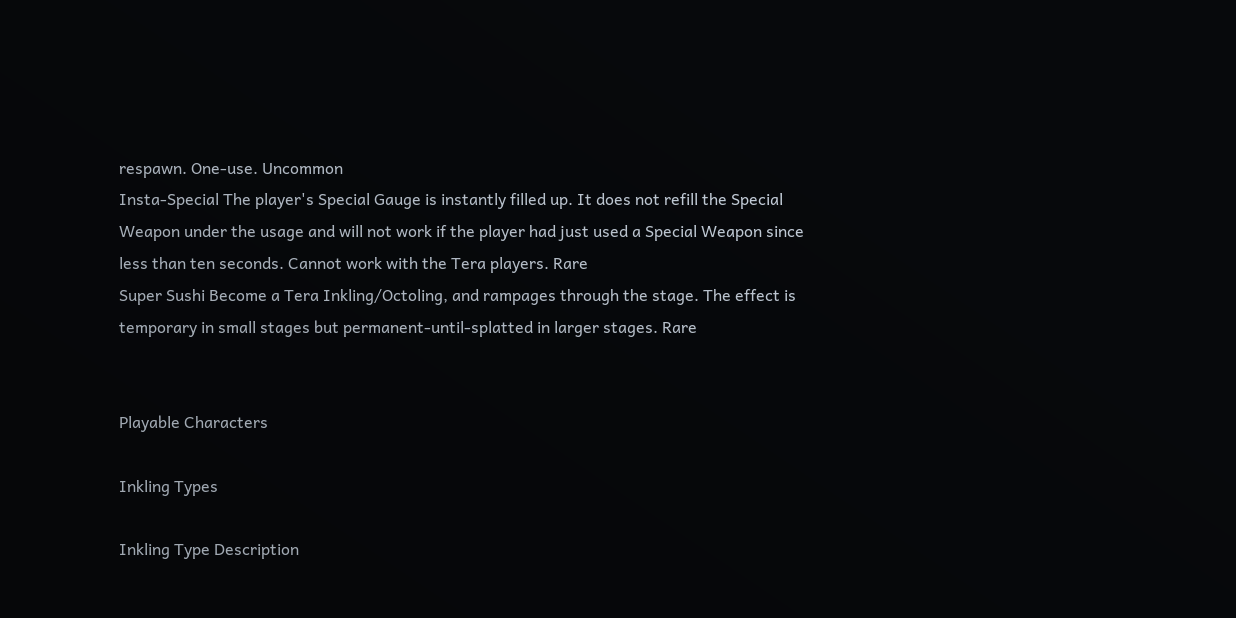respawn. One-use. Uncommon
Insta-Special The player's Special Gauge is instantly filled up. It does not refill the Special Weapon under the usage and will not work if the player had just used a Special Weapon since less than ten seconds. Cannot work with the Tera players. Rare
Super Sushi Become a Tera Inkling/Octoling, and rampages through the stage. The effect is temporary in small stages but permanent-until-splatted in larger stages. Rare


Playable Characters

Inkling Types

Inkling Type Description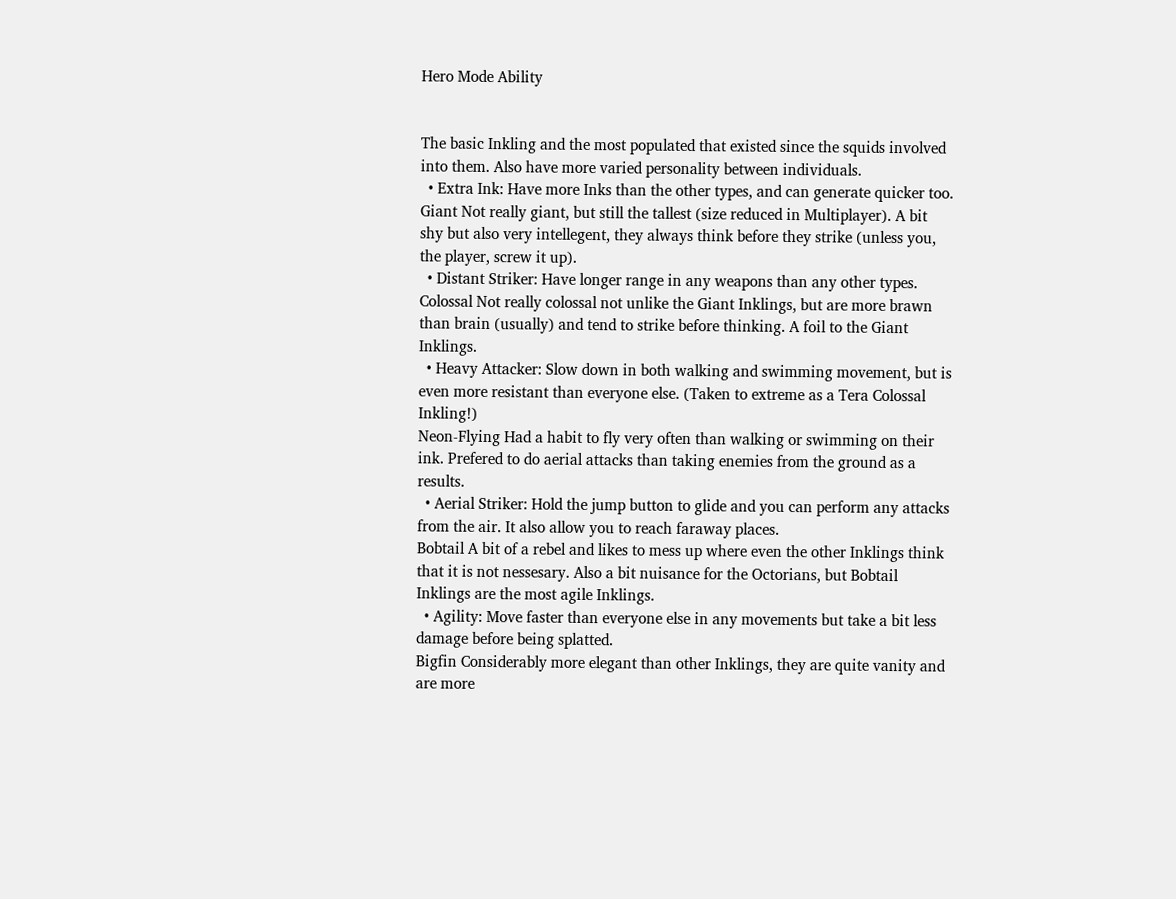Hero Mode Ability


The basic Inkling and the most populated that existed since the squids involved into them. Also have more varied personality between individuals.
  • Extra Ink: Have more Inks than the other types, and can generate quicker too.
Giant Not really giant, but still the tallest (size reduced in Multiplayer). A bit shy but also very intellegent, they always think before they strike (unless you, the player, screw it up).
  • Distant Striker: Have longer range in any weapons than any other types.
Colossal Not really colossal not unlike the Giant Inklings, but are more brawn than brain (usually) and tend to strike before thinking. A foil to the Giant Inklings.
  • Heavy Attacker: Slow down in both walking and swimming movement, but is even more resistant than everyone else. (Taken to extreme as a Tera Colossal Inkling!)
Neon-Flying Had a habit to fly very often than walking or swimming on their ink. Prefered to do aerial attacks than taking enemies from the ground as a results.
  • Aerial Striker: Hold the jump button to glide and you can perform any attacks from the air. It also allow you to reach faraway places.
Bobtail A bit of a rebel and likes to mess up where even the other Inklings think that it is not nessesary. Also a bit nuisance for the Octorians, but Bobtail Inklings are the most agile Inklings.
  • Agility: Move faster than everyone else in any movements but take a bit less damage before being splatted.
Bigfin Considerably more elegant than other Inklings, they are quite vanity and are more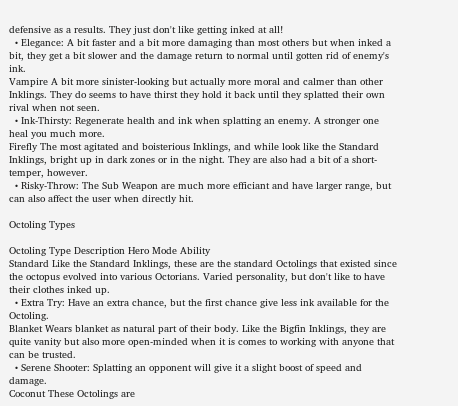defensive as a results. They just don't like getting inked at all!
  • Elegance: A bit faster and a bit more damaging than most others but when inked a bit, they get a bit slower and the damage return to normal until gotten rid of enemy's ink.
Vampire A bit more sinister-looking but actually more moral and calmer than other Inklings. They do seems to have thirst they hold it back until they splatted their own rival when not seen.
  • Ink-Thirsty: Regenerate health and ink when splatting an enemy. A stronger one heal you much more.
Firefly The most agitated and boisterious Inklings, and while look like the Standard Inklings, bright up in dark zones or in the night. They are also had a bit of a short-temper, however.
  • Risky-Throw: The Sub Weapon are much more efficiant and have larger range, but can also affect the user when directly hit.

Octoling Types

Octoling Type Description Hero Mode Ability
Standard Like the Standard Inklings, these are the standard Octolings that existed since the octopus evolved into various Octorians. Varied personality, but don't like to have their clothes inked up.
  • Extra Try: Have an extra chance, but the first chance give less ink available for the Octoling.
Blanket Wears blanket as natural part of their body. Like the Bigfin Inklings, they are quite vanity but also more open-minded when it is comes to working with anyone that can be trusted.
  • Serene Shooter: Splatting an opponent will give it a slight boost of speed and damage.
Coconut These Octolings are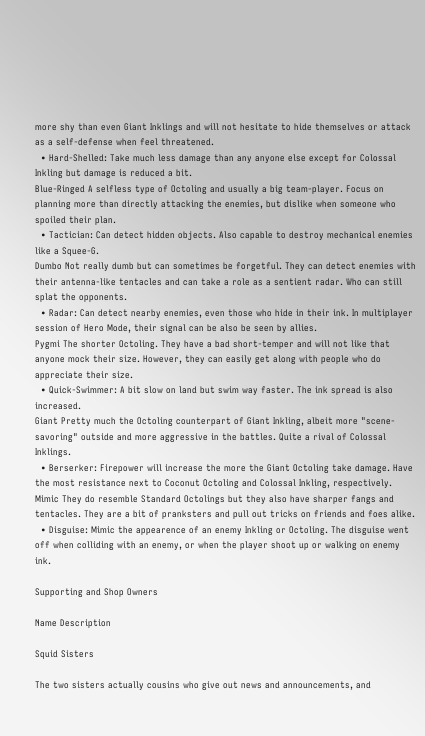more shy than even Giant Inklings and will not hesitate to hide themselves or attack as a self-defense when feel threatened.
  • Hard-Shelled: Take much less damage than any anyone else except for Colossal Inkling but damage is reduced a bit.
Blue-Ringed A selfless type of Octoling and usually a big team-player. Focus on planning more than directly attacking the enemies, but dislike when someone who spoiled their plan.
  • Tactician: Can detect hidden objects. Also capable to destroy mechanical enemies like a Squee-G.
Dumbo Not really dumb but can sometimes be forgetful. They can detect enemies with their antenna-like tentacles and can take a role as a sentient radar. Who can still splat the opponents.
  • Radar: Can detect nearby enemies, even those who hide in their ink. In multiplayer session of Hero Mode, their signal can be also be seen by allies.
Pygmi The shorter Octoling. They have a bad short-temper and will not like that anyone mock their size. However, they can easily get along with people who do appreciate their size.
  • Quick-Swimmer: A bit slow on land but swim way faster. The ink spread is also increased.
Giant Pretty much the Octoling counterpart of Giant Inkling, albeit more "scene-savoring" outside and more aggressive in the battles. Quite a rival of Colossal Inklings.
  • Berserker: Firepower will increase the more the Giant Octoling take damage. Have the most resistance next to Coconut Octoling and Colossal Inkling, respectively.
Mimic They do resemble Standard Octolings but they also have sharper fangs and tentacles. They are a bit of pranksters and pull out tricks on friends and foes alike.
  • Disguise: Mimic the appearence of an enemy Inkling or Octoling. The disguise went off when colliding with an enemy, or when the player shoot up or walking on enemy ink.

Supporting and Shop Owners

Name Description

Squid Sisters

The two sisters actually cousins who give out news and announcements, and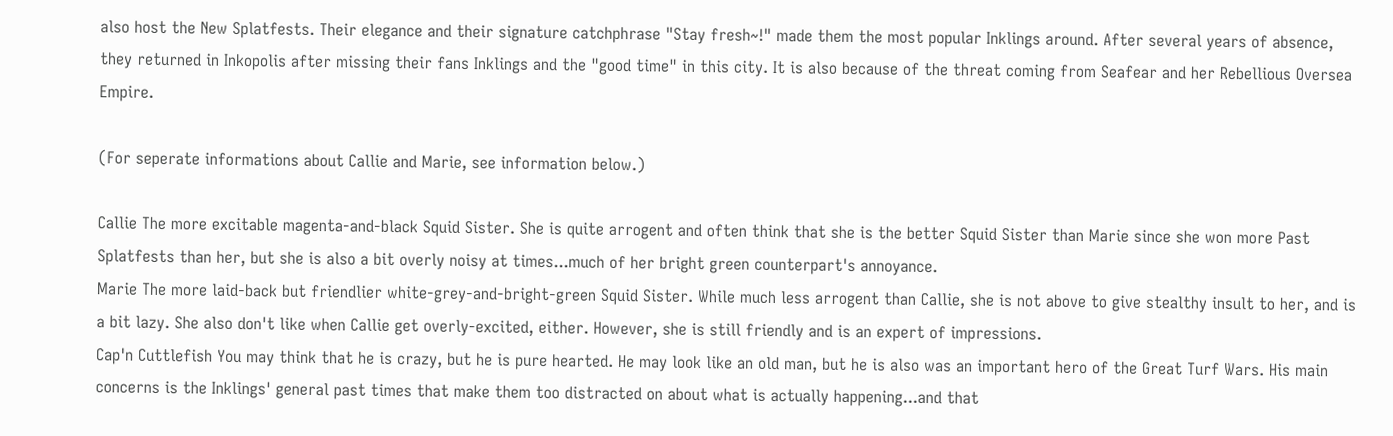also host the New Splatfests. Their elegance and their signature catchphrase "Stay fresh~!" made them the most popular Inklings around. After several years of absence, they returned in Inkopolis after missing their fans Inklings and the "good time" in this city. It is also because of the threat coming from Seafear and her Rebellious Oversea Empire.

(For seperate informations about Callie and Marie, see information below.)

Callie The more excitable magenta-and-black Squid Sister. She is quite arrogent and often think that she is the better Squid Sister than Marie since she won more Past Splatfests than her, but she is also a bit overly noisy at times...much of her bright green counterpart's annoyance.
Marie The more laid-back but friendlier white-grey-and-bright-green Squid Sister. While much less arrogent than Callie, she is not above to give stealthy insult to her, and is a bit lazy. She also don't like when Callie get overly-excited, either. However, she is still friendly and is an expert of impressions.
Cap'n Cuttlefish You may think that he is crazy, but he is pure hearted. He may look like an old man, but he is also was an important hero of the Great Turf Wars. His main concerns is the Inklings' general past times that make them too distracted on about what is actually happening...and that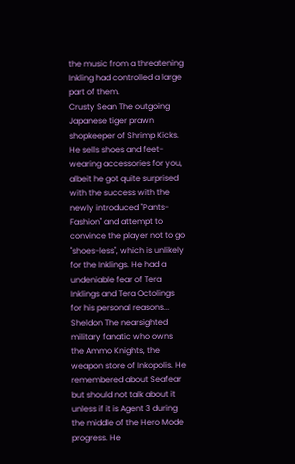the music from a threatening Inkling had controlled a large part of them.
Crusty Sean The outgoing Japanese tiger prawn shopkeeper of Shrimp Kicks. He sells shoes and feet-wearing accessories for you, albeit he got quite surprised with the success with the newly introduced "Pants-Fashion" and attempt to convince the player not to go "shoes-less", which is unlikely for the Inklings. He had a undeniable fear of Tera Inklings and Tera Octolings for his personal reasons...
Sheldon The nearsighted military fanatic who owns the Ammo Knights, the weapon store of Inkopolis. He remembered about Seafear but should not talk about it unless if it is Agent 3 during the middle of the Hero Mode progress. He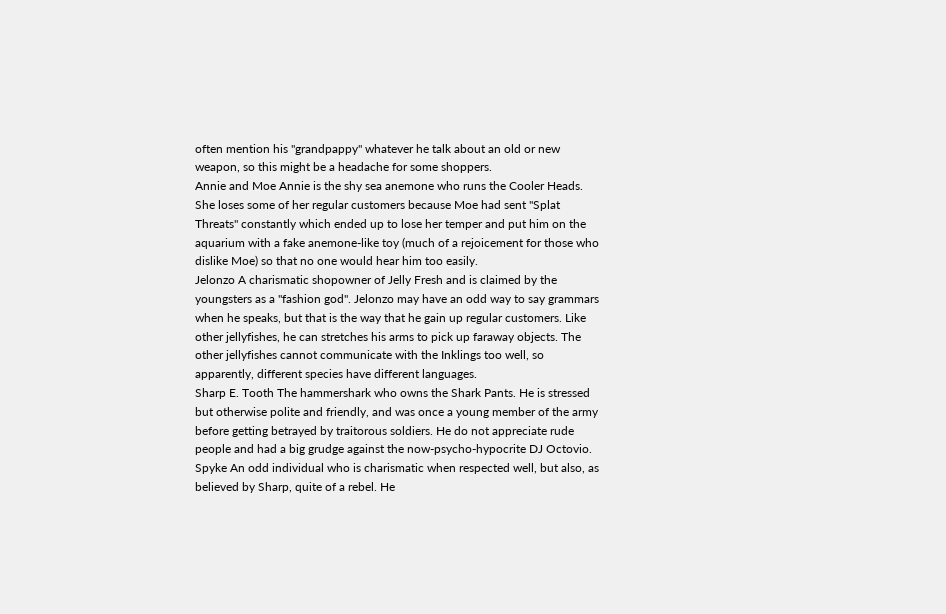often mention his "grandpappy" whatever he talk about an old or new weapon, so this might be a headache for some shoppers.
Annie and Moe Annie is the shy sea anemone who runs the Cooler Heads. She loses some of her regular customers because Moe had sent "Splat Threats" constantly which ended up to lose her temper and put him on the aquarium with a fake anemone-like toy (much of a rejoicement for those who dislike Moe) so that no one would hear him too easily.
Jelonzo A charismatic shopowner of Jelly Fresh and is claimed by the youngsters as a "fashion god". Jelonzo may have an odd way to say grammars when he speaks, but that is the way that he gain up regular customers. Like other jellyfishes, he can stretches his arms to pick up faraway objects. The other jellyfishes cannot communicate with the Inklings too well, so apparently, different species have different languages.
Sharp E. Tooth The hammershark who owns the Shark Pants. He is stressed but otherwise polite and friendly, and was once a young member of the army before getting betrayed by traitorous soldiers. He do not appreciate rude people and had a big grudge against the now-psycho-hypocrite DJ Octovio.
Spyke An odd individual who is charismatic when respected well, but also, as believed by Sharp, quite of a rebel. He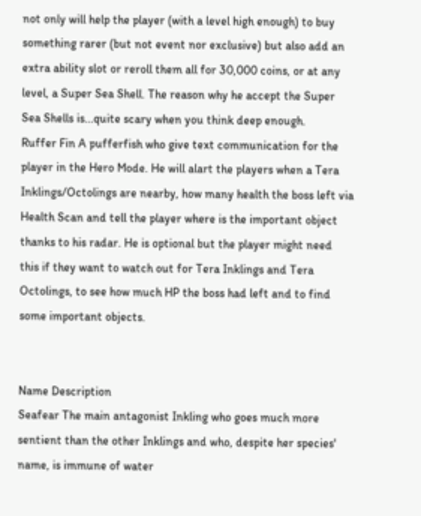not only will help the player (with a level high enough) to buy something rarer (but not event nor exclusive) but also add an extra ability slot or reroll them all for 30,000 coins, or at any level, a Super Sea Shell. The reason why he accept the Super Sea Shells is...quite scary when you think deep enough.
Ruffer Fin A pufferfish who give text communication for the player in the Hero Mode. He will alart the players when a Tera Inklings/Octolings are nearby, how many health the boss left via Health Scan and tell the player where is the important object thanks to his radar. He is optional but the player might need this if they want to watch out for Tera Inklings and Tera Octolings, to see how much HP the boss had left and to find some important objects.


Name Description
Seafear The main antagonist Inkling who goes much more sentient than the other Inklings and who, despite her species' name, is immune of water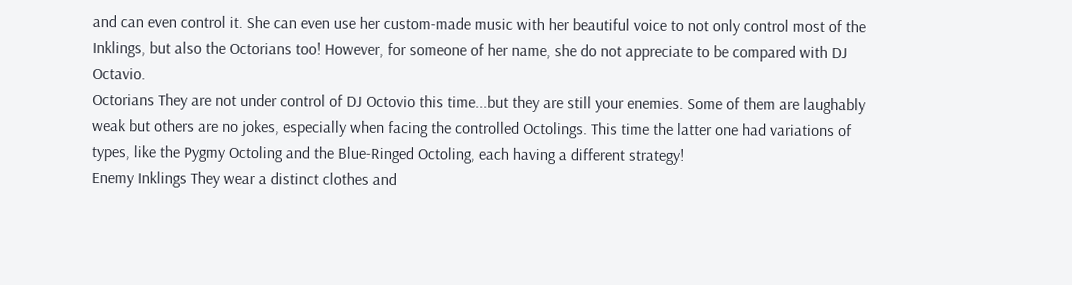and can even control it. She can even use her custom-made music with her beautiful voice to not only control most of the Inklings, but also the Octorians too! However, for someone of her name, she do not appreciate to be compared with DJ Octavio.
Octorians They are not under control of DJ Octovio this time...but they are still your enemies. Some of them are laughably weak but others are no jokes, especially when facing the controlled Octolings. This time the latter one had variations of types, like the Pygmy Octoling and the Blue-Ringed Octoling, each having a different strategy!
Enemy Inklings They wear a distinct clothes and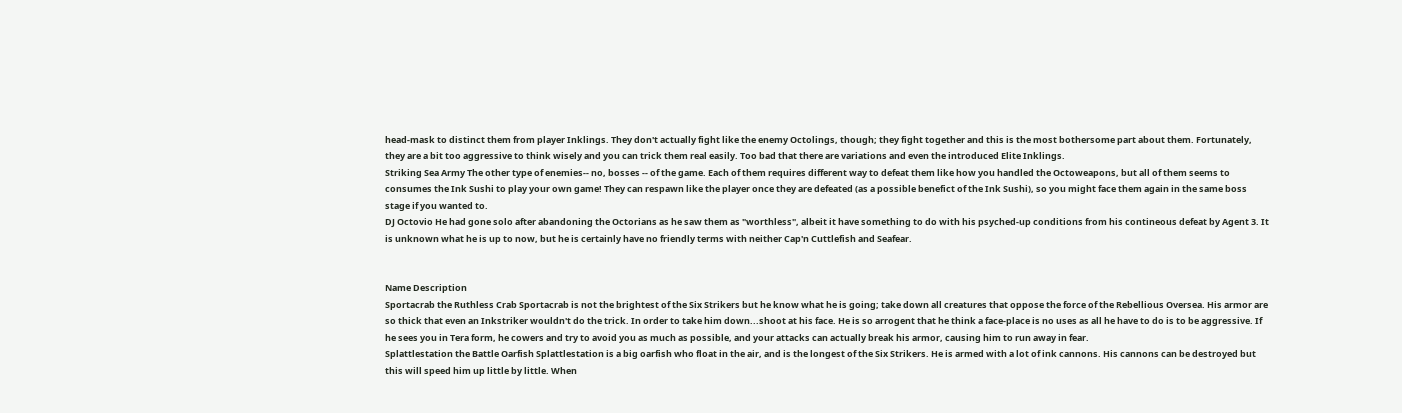head-mask to distinct them from player Inklings. They don't actually fight like the enemy Octolings, though; they fight together and this is the most bothersome part about them. Fortunately, they are a bit too aggressive to think wisely and you can trick them real easily. Too bad that there are variations and even the introduced Elite Inklings.
Striking Sea Army The other type of enemies-- no, bosses -- of the game. Each of them requires different way to defeat them like how you handled the Octoweapons, but all of them seems to consumes the Ink Sushi to play your own game! They can respawn like the player once they are defeated (as a possible benefict of the Ink Sushi), so you might face them again in the same boss stage if you wanted to.
DJ Octovio He had gone solo after abandoning the Octorians as he saw them as "worthless", albeit it have something to do with his psyched-up conditions from his contineous defeat by Agent 3. It is unknown what he is up to now, but he is certainly have no friendly terms with neither Cap'n Cuttlefish and Seafear.


Name Description
Sportacrab the Ruthless Crab Sportacrab is not the brightest of the Six Strikers but he know what he is going; take down all creatures that oppose the force of the Rebellious Oversea. His armor are so thick that even an Inkstriker wouldn't do the trick. In order to take him down...shoot at his face. He is so arrogent that he think a face-place is no uses as all he have to do is to be aggressive. If he sees you in Tera form, he cowers and try to avoid you as much as possible, and your attacks can actually break his armor, causing him to run away in fear.
Splattlestation the Battle Oarfish Splattlestation is a big oarfish who float in the air, and is the longest of the Six Strikers. He is armed with a lot of ink cannons. His cannons can be destroyed but this will speed him up little by little. When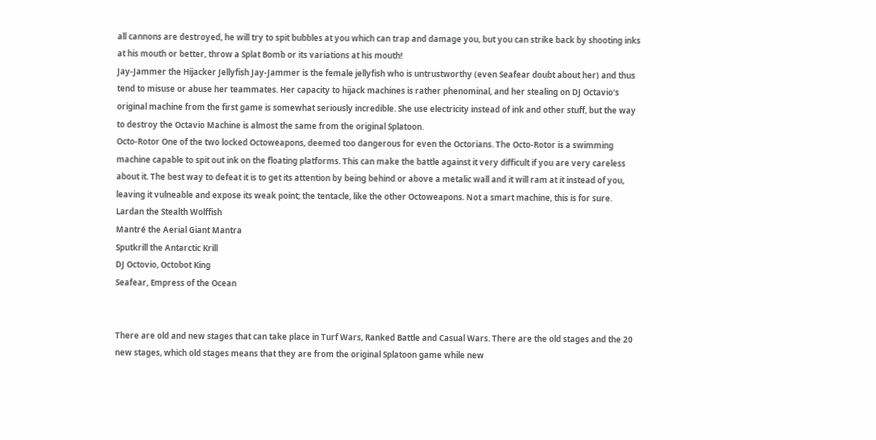all cannons are destroyed, he will try to spit bubbles at you which can trap and damage you, but you can strike back by shooting inks at his mouth or better, throw a Splat Bomb or its variations at his mouth!
Jay-Jammer the Hijacker Jellyfish Jay-Jammer is the female jellyfish who is untrustworthy (even Seafear doubt about her) and thus tend to misuse or abuse her teammates. Her capacity to hijack machines is rather phenominal, and her stealing on DJ Octavio's original machine from the first game is somewhat seriously incredible. She use electricity instead of ink and other stuff, but the way to destroy the Octavio Machine is almost the same from the original Splatoon.
Octo-Rotor One of the two locked Octoweapons, deemed too dangerous for even the Octorians. The Octo-Rotor is a swimming machine capable to spit out ink on the floating platforms. This can make the battle against it very difficult if you are very careless about it. The best way to defeat it is to get its attention by being behind or above a metalic wall and it will ram at it instead of you, leaving it vulneable and expose its weak point; the tentacle, like the other Octoweapons. Not a smart machine, this is for sure.
Lardan the Stealth Wolffish
Mantré the Aerial Giant Mantra
Sputkrill the Antarctic Krill
DJ Octovio, Octobot King
Seafear, Empress of the Ocean


There are old and new stages that can take place in Turf Wars, Ranked Battle and Casual Wars. There are the old stages and the 20 new stages, which old stages means that they are from the original Splatoon game while new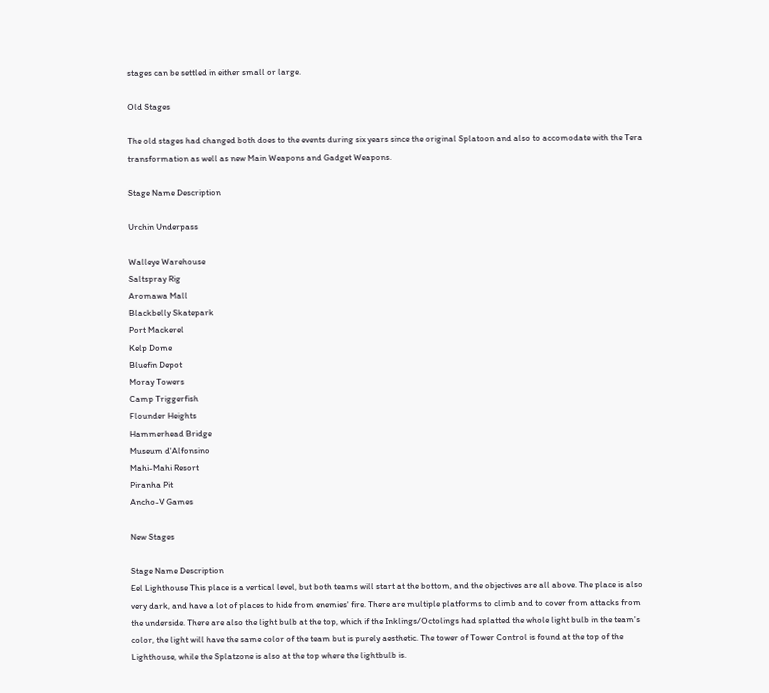stages can be settled in either small or large.

Old Stages

The old stages had changed both does to the events during six years since the original Splatoon and also to accomodate with the Tera transformation as well as new Main Weapons and Gadget Weapons.

Stage Name Description

Urchin Underpass

Walleye Warehouse
Saltspray Rig
Aromawa Mall
Blackbelly Skatepark
Port Mackerel
Kelp Dome
Bluefin Depot
Moray Towers
Camp Triggerfish
Flounder Heights
Hammerhead Bridge
Museum d'Alfonsino
Mahi-Mahi Resort
Piranha Pit
Ancho-V Games

New Stages

Stage Name Description
Eel Lighthouse This place is a vertical level, but both teams will start at the bottom, and the objectives are all above. The place is also very dark, and have a lot of places to hide from enemies' fire. There are multiple platforms to climb and to cover from attacks from the underside. There are also the light bulb at the top, which if the Inklings/Octolings had splatted the whole light bulb in the team's color, the light will have the same color of the team but is purely aesthetic. The tower of Tower Control is found at the top of the Lighthouse, while the Splatzone is also at the top where the lightbulb is.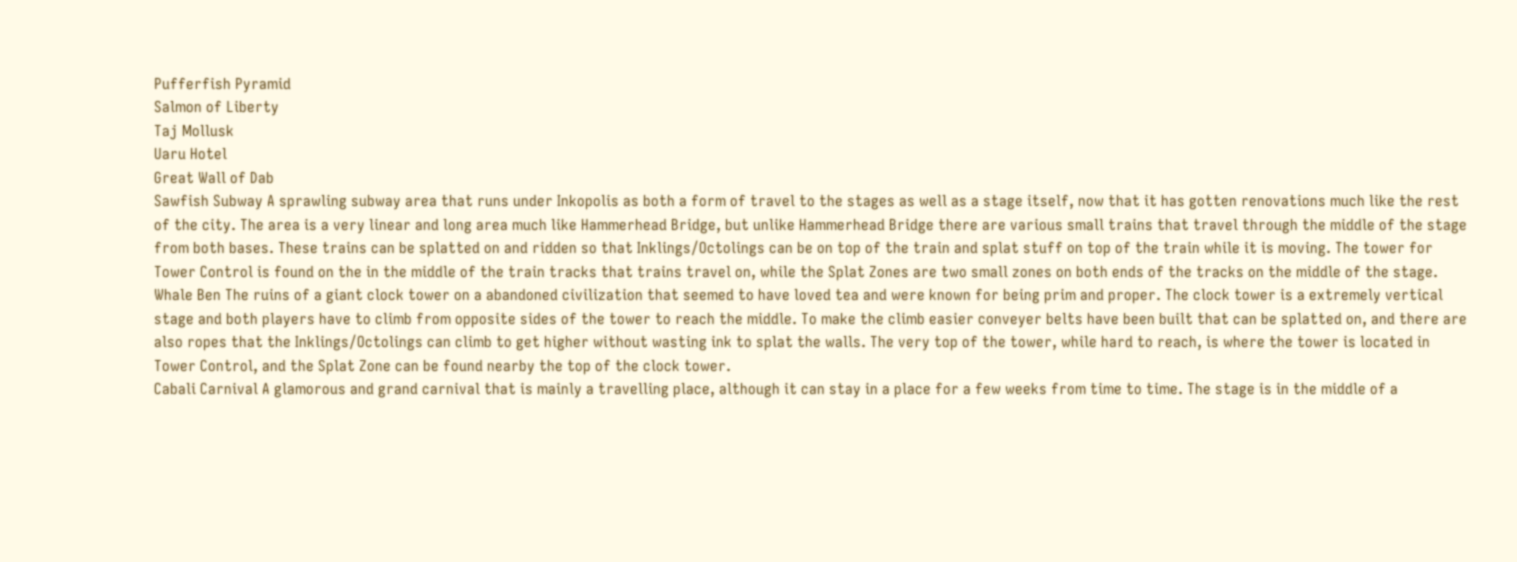Pufferfish Pyramid
Salmon of Liberty
Taj Mollusk
Uaru Hotel
Great Wall of Dab
Sawfish Subway A sprawling subway area that runs under Inkopolis as both a form of travel to the stages as well as a stage itself, now that it has gotten renovations much like the rest of the city. The area is a very linear and long area much like Hammerhead Bridge, but unlike Hammerhead Bridge there are various small trains that travel through the middle of the stage from both bases. These trains can be splatted on and ridden so that Inklings/Octolings can be on top of the train and splat stuff on top of the train while it is moving. The tower for Tower Control is found on the in the middle of the train tracks that trains travel on, while the Splat Zones are two small zones on both ends of the tracks on the middle of the stage.
Whale Ben The ruins of a giant clock tower on a abandoned civilization that seemed to have loved tea and were known for being prim and proper. The clock tower is a extremely vertical stage and both players have to climb from opposite sides of the tower to reach the middle. To make the climb easier conveyer belts have been built that can be splatted on, and there are also ropes that the Inklings/Octolings can climb to get higher without wasting ink to splat the walls. The very top of the tower, while hard to reach, is where the tower is located in Tower Control, and the Splat Zone can be found nearby the top of the clock tower.
Cabali Carnival A glamorous and grand carnival that is mainly a travelling place, although it can stay in a place for a few weeks from time to time. The stage is in the middle of a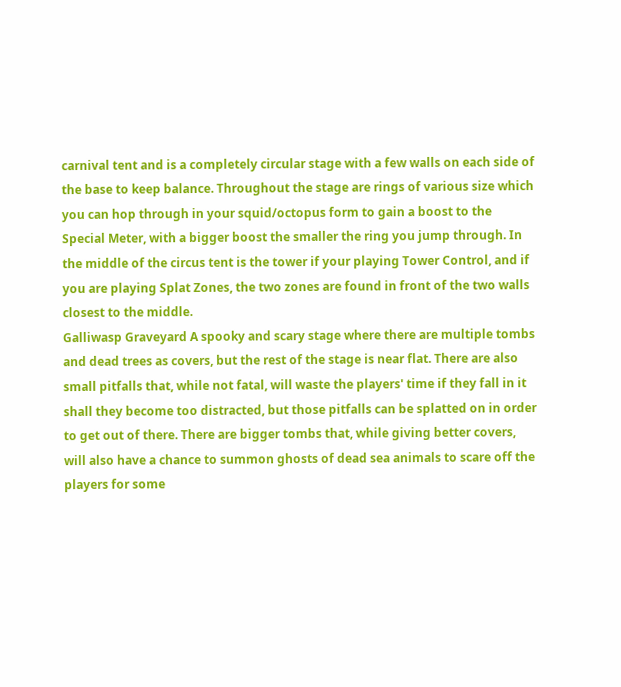carnival tent and is a completely circular stage with a few walls on each side of the base to keep balance. Throughout the stage are rings of various size which you can hop through in your squid/octopus form to gain a boost to the Special Meter, with a bigger boost the smaller the ring you jump through. In the middle of the circus tent is the tower if your playing Tower Control, and if you are playing Splat Zones, the two zones are found in front of the two walls closest to the middle.
Galliwasp Graveyard A spooky and scary stage where there are multiple tombs and dead trees as covers, but the rest of the stage is near flat. There are also small pitfalls that, while not fatal, will waste the players' time if they fall in it shall they become too distracted, but those pitfalls can be splatted on in order to get out of there. There are bigger tombs that, while giving better covers, will also have a chance to summon ghosts of dead sea animals to scare off the players for some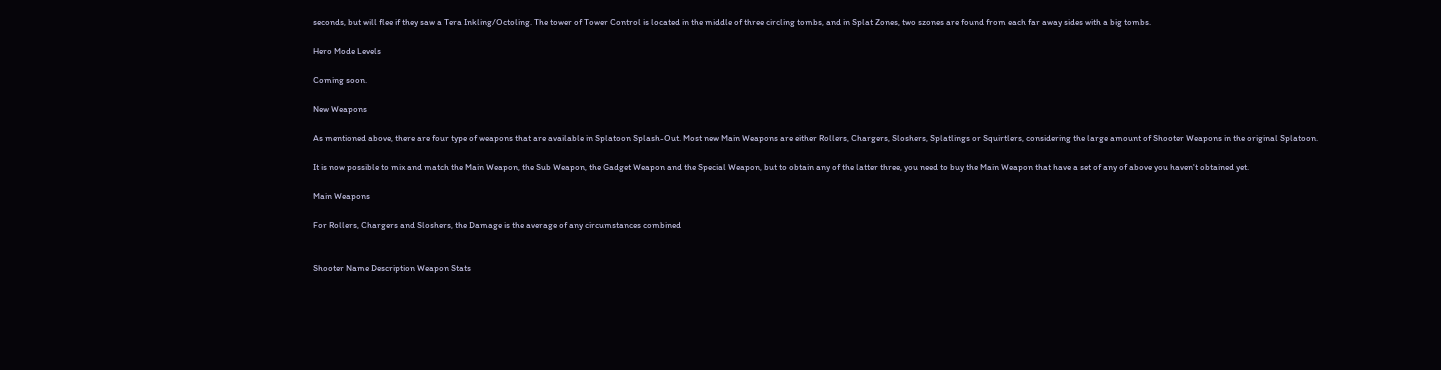seconds, but will flee if they saw a Tera Inkling/Octoling. The tower of Tower Control is located in the middle of three circling tombs, and in Splat Zones, two szones are found from each far away sides with a big tombs.

Hero Mode Levels

Coming soon.

New Weapons

As mentioned above, there are four type of weapons that are available in Splatoon Splash-Out. Most new Main Weapons are either Rollers, Chargers, Sloshers, Splatlings or Squirtlers, considering the large amount of Shooter Weapons in the original Splatoon.

It is now possible to mix and match the Main Weapon, the Sub Weapon, the Gadget Weapon and the Special Weapon, but to obtain any of the latter three, you need to buy the Main Weapon that have a set of any of above you haven't obtained yet.

Main Weapons

For Rollers, Chargers and Sloshers, the Damage is the average of any circumstances combined


Shooter Name Description Weapon Stats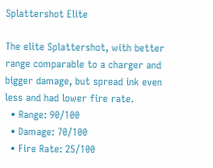Splattershot Elite

The elite Splattershot, with better range comparable to a charger and bigger damage, but spread ink even less and had lower fire rate.
  • Range: 90/100
  • Damage: 70/100
  • Fire Rate: 25/100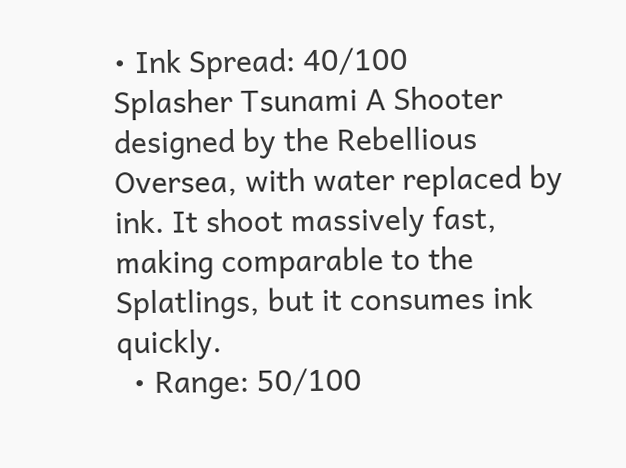• Ink Spread: 40/100
Splasher Tsunami A Shooter designed by the Rebellious Oversea, with water replaced by ink. It shoot massively fast, making comparable to the Splatlings, but it consumes ink quickly.
  • Range: 50/100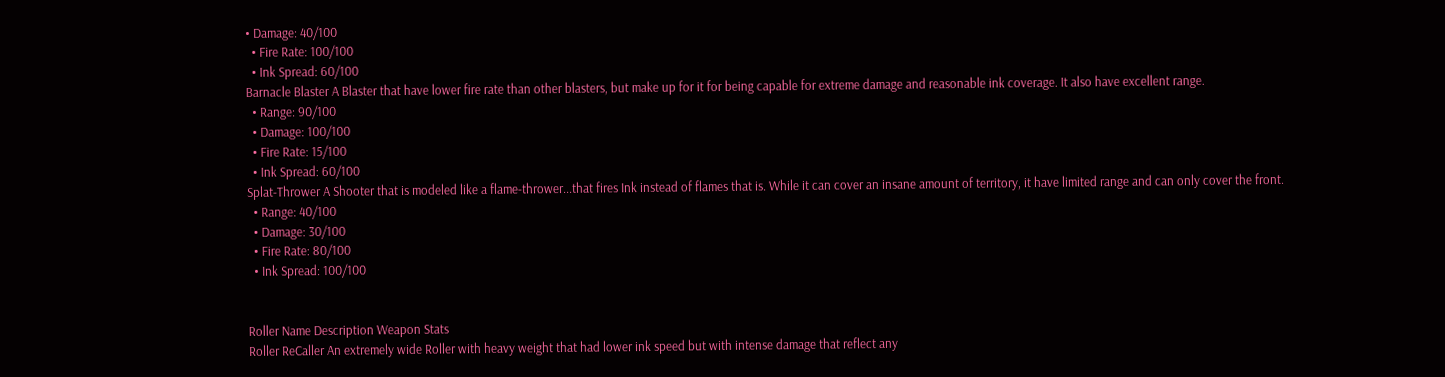• Damage: 40/100
  • Fire Rate: 100/100
  • Ink Spread: 60/100
Barnacle Blaster A Blaster that have lower fire rate than other blasters, but make up for it for being capable for extreme damage and reasonable ink coverage. It also have excellent range.
  • Range: 90/100
  • Damage: 100/100
  • Fire Rate: 15/100
  • Ink Spread: 60/100
Splat-Thrower A Shooter that is modeled like a flame-thrower...that fires Ink instead of flames that is. While it can cover an insane amount of territory, it have limited range and can only cover the front.
  • Range: 40/100
  • Damage: 30/100
  • Fire Rate: 80/100
  • Ink Spread: 100/100


Roller Name Description Weapon Stats
Roller ReCaller An extremely wide Roller with heavy weight that had lower ink speed but with intense damage that reflect any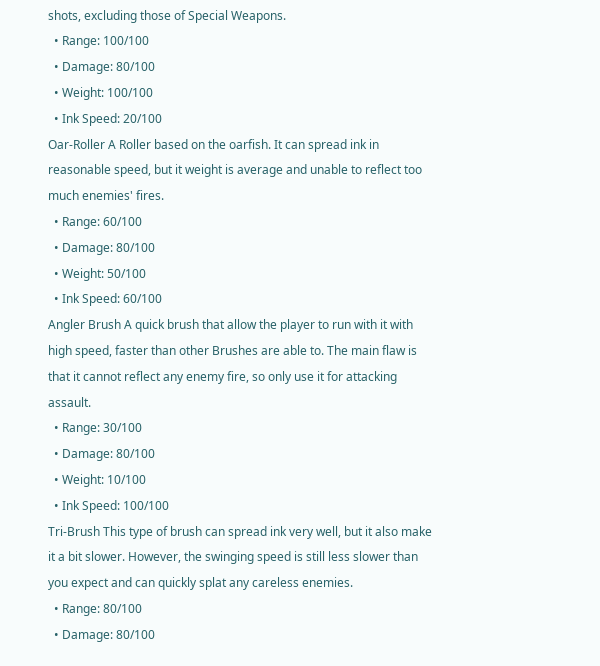shots, excluding those of Special Weapons.
  • Range: 100/100
  • Damage: 80/100
  • Weight: 100/100
  • Ink Speed: 20/100
Oar-Roller A Roller based on the oarfish. It can spread ink in reasonable speed, but it weight is average and unable to reflect too much enemies' fires.
  • Range: 60/100
  • Damage: 80/100
  • Weight: 50/100
  • Ink Speed: 60/100
Angler Brush A quick brush that allow the player to run with it with high speed, faster than other Brushes are able to. The main flaw is that it cannot reflect any enemy fire, so only use it for attacking assault.
  • Range: 30/100
  • Damage: 80/100
  • Weight: 10/100
  • Ink Speed: 100/100
Tri-Brush This type of brush can spread ink very well, but it also make it a bit slower. However, the swinging speed is still less slower than you expect and can quickly splat any careless enemies.
  • Range: 80/100
  • Damage: 80/100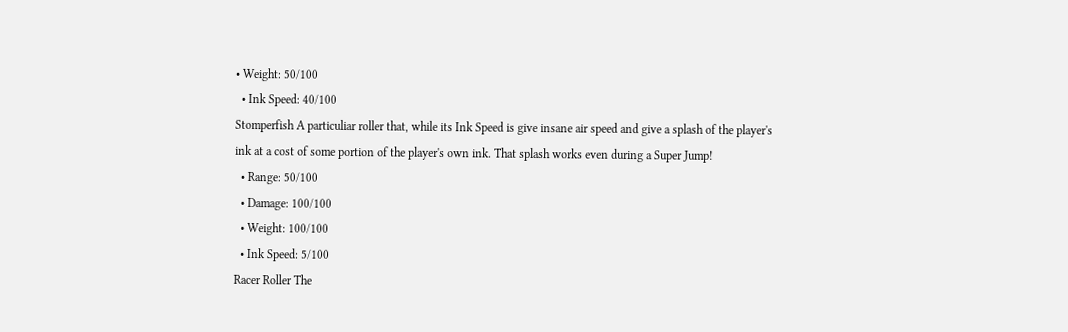• Weight: 50/100
  • Ink Speed: 40/100
Stomperfish A particuliar roller that, while its Ink Speed is give insane air speed and give a splash of the player's ink at a cost of some portion of the player's own ink. That splash works even during a Super Jump!
  • Range: 50/100
  • Damage: 100/100
  • Weight: 100/100
  • Ink Speed: 5/100
Racer Roller The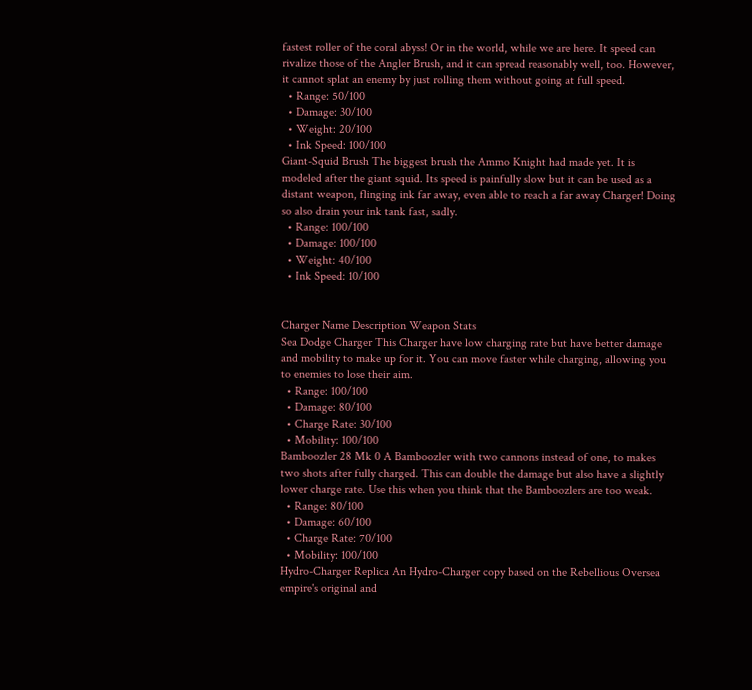fastest roller of the coral abyss! Or in the world, while we are here. It speed can rivalize those of the Angler Brush, and it can spread reasonably well, too. However, it cannot splat an enemy by just rolling them without going at full speed.
  • Range: 50/100
  • Damage: 30/100
  • Weight: 20/100
  • Ink Speed: 100/100
Giant-Squid Brush The biggest brush the Ammo Knight had made yet. It is modeled after the giant squid. Its speed is painfully slow but it can be used as a distant weapon, flinging ink far away, even able to reach a far away Charger! Doing so also drain your ink tank fast, sadly.
  • Range: 100/100
  • Damage: 100/100
  • Weight: 40/100
  • Ink Speed: 10/100


Charger Name Description Weapon Stats
Sea Dodge Charger This Charger have low charging rate but have better damage and mobility to make up for it. You can move faster while charging, allowing you to enemies to lose their aim.
  • Range: 100/100
  • Damage: 80/100
  • Charge Rate: 30/100
  • Mobility: 100/100
Bamboozler 28 Mk 0 A Bamboozler with two cannons instead of one, to makes two shots after fully charged. This can double the damage but also have a slightly lower charge rate. Use this when you think that the Bamboozlers are too weak.
  • Range: 80/100
  • Damage: 60/100
  • Charge Rate: 70/100
  • Mobility: 100/100
Hydro-Charger Replica An Hydro-Charger copy based on the Rebellious Oversea empire's original and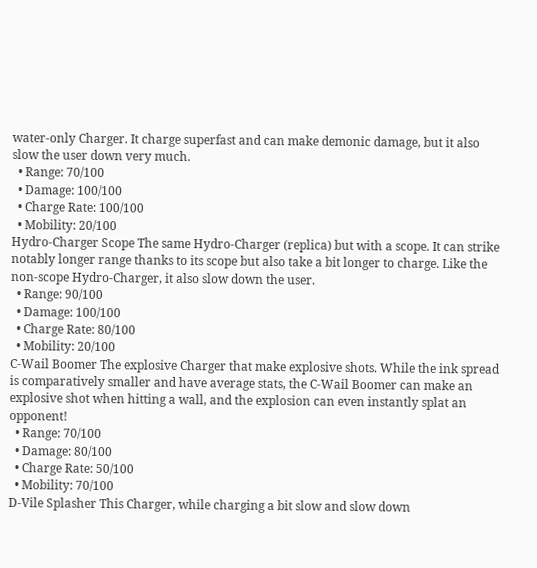water-only Charger. It charge superfast and can make demonic damage, but it also slow the user down very much.
  • Range: 70/100
  • Damage: 100/100
  • Charge Rate: 100/100
  • Mobility: 20/100
Hydro-Charger Scope The same Hydro-Charger (replica) but with a scope. It can strike notably longer range thanks to its scope but also take a bit longer to charge. Like the non-scope Hydro-Charger, it also slow down the user.
  • Range: 90/100
  • Damage: 100/100
  • Charge Rate: 80/100
  • Mobility: 20/100
C-Wail Boomer The explosive Charger that make explosive shots. While the ink spread is comparatively smaller and have average stats, the C-Wail Boomer can make an explosive shot when hitting a wall, and the explosion can even instantly splat an opponent!
  • Range: 70/100
  • Damage: 80/100
  • Charge Rate: 50/100
  • Mobility: 70/100
D-Vile Splasher This Charger, while charging a bit slow and slow down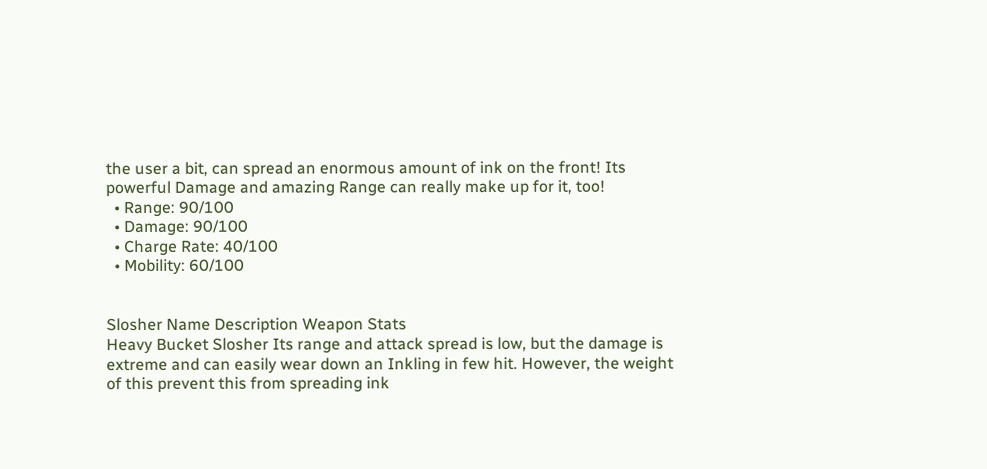the user a bit, can spread an enormous amount of ink on the front! Its powerful Damage and amazing Range can really make up for it, too!
  • Range: 90/100
  • Damage: 90/100
  • Charge Rate: 40/100
  • Mobility: 60/100


Slosher Name Description Weapon Stats
Heavy Bucket Slosher Its range and attack spread is low, but the damage is extreme and can easily wear down an Inkling in few hit. However, the weight of this prevent this from spreading ink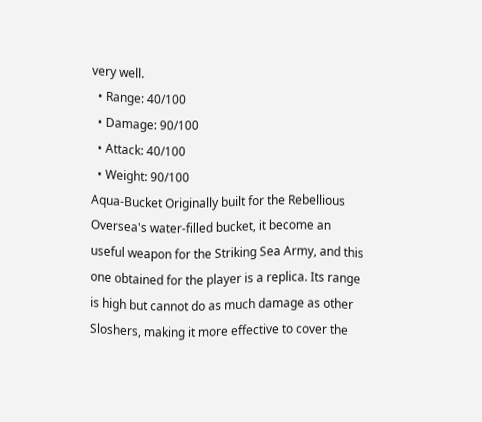very well.
  • Range: 40/100
  • Damage: 90/100
  • Attack: 40/100
  • Weight: 90/100
Aqua-Bucket Originally built for the Rebellious Oversea's water-filled bucket, it become an useful weapon for the Striking Sea Army, and this one obtained for the player is a replica. Its range is high but cannot do as much damage as other Sloshers, making it more effective to cover the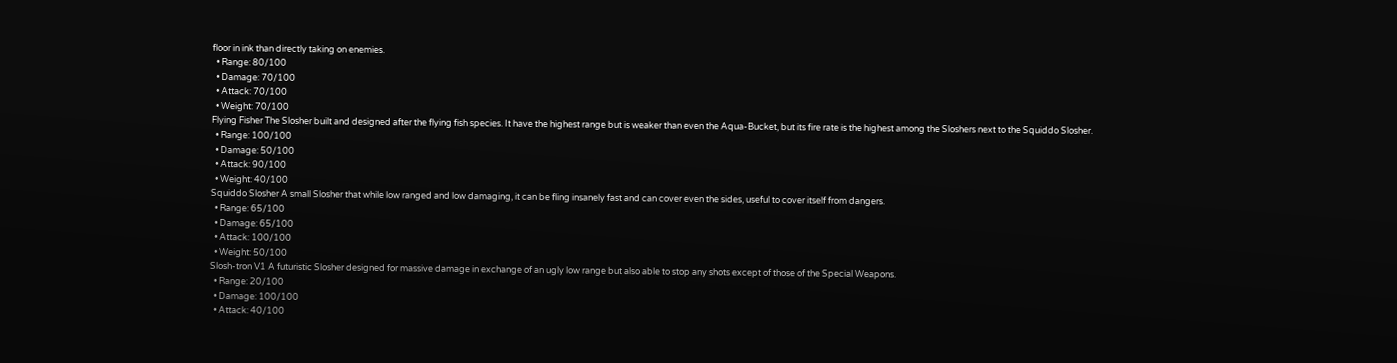floor in ink than directly taking on enemies.
  • Range: 80/100
  • Damage: 70/100
  • Attack: 70/100
  • Weight: 70/100
Flying Fisher The Slosher built and designed after the flying fish species. It have the highest range but is weaker than even the Aqua-Bucket, but its fire rate is the highest among the Sloshers next to the Squiddo Slosher.
  • Range: 100/100
  • Damage: 50/100
  • Attack: 90/100
  • Weight: 40/100
Squiddo Slosher A small Slosher that while low ranged and low damaging, it can be fling insanely fast and can cover even the sides, useful to cover itself from dangers.
  • Range: 65/100
  • Damage: 65/100
  • Attack: 100/100
  • Weight: 50/100
Slosh-tron V1 A futuristic Slosher designed for massive damage in exchange of an ugly low range but also able to stop any shots except of those of the Special Weapons.
  • Range: 20/100
  • Damage: 100/100
  • Attack: 40/100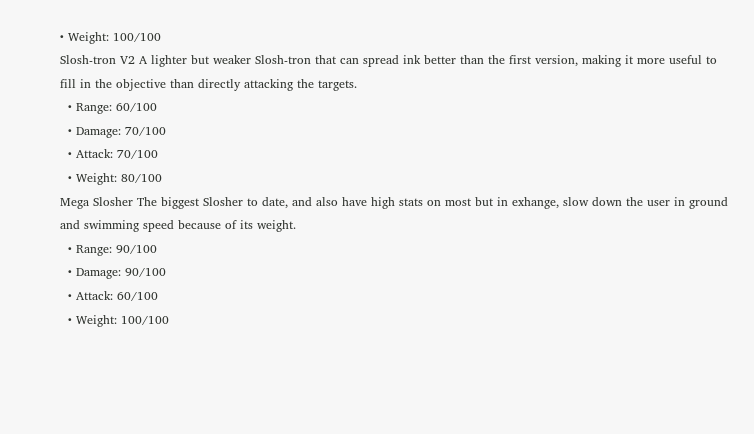• Weight: 100/100
Slosh-tron V2 A lighter but weaker Slosh-tron that can spread ink better than the first version, making it more useful to fill in the objective than directly attacking the targets.
  • Range: 60/100
  • Damage: 70/100
  • Attack: 70/100
  • Weight: 80/100
Mega Slosher The biggest Slosher to date, and also have high stats on most but in exhange, slow down the user in ground and swimming speed because of its weight.
  • Range: 90/100
  • Damage: 90/100
  • Attack: 60/100
  • Weight: 100/100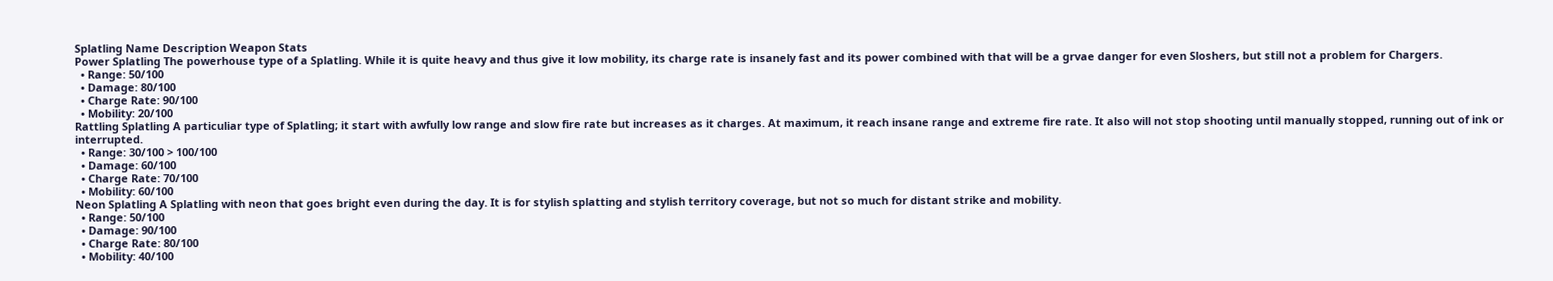Splatling Name Description Weapon Stats
Power Splatling The powerhouse type of a Splatling. While it is quite heavy and thus give it low mobility, its charge rate is insanely fast and its power combined with that will be a grvae danger for even Sloshers, but still not a problem for Chargers.
  • Range: 50/100
  • Damage: 80/100
  • Charge Rate: 90/100
  • Mobility: 20/100
Rattling Splatling A particuliar type of Splatling; it start with awfully low range and slow fire rate but increases as it charges. At maximum, it reach insane range and extreme fire rate. It also will not stop shooting until manually stopped, running out of ink or interrupted.
  • Range: 30/100 > 100/100
  • Damage: 60/100
  • Charge Rate: 70/100
  • Mobility: 60/100
Neon Splatling A Splatling with neon that goes bright even during the day. It is for stylish splatting and stylish territory coverage, but not so much for distant strike and mobility.
  • Range: 50/100
  • Damage: 90/100
  • Charge Rate: 80/100
  • Mobility: 40/100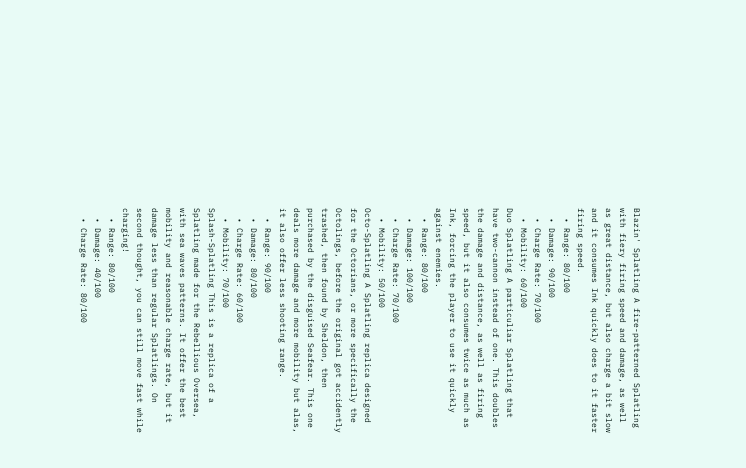Blazin' Splatling A fire-patterned Splatling with fiery firing speed and damage, as well as great distance, but also charge a bit slow and it consumes Ink quickly does to it faster firing speed.
  • Range: 80/100
  • Damage: 90/100
  • Charge Rate: 70/100
  • Mobility: 60/100
Duo Splatling A particuliar Splatling that have two-cannon instead of one. This doubles the damage and distance, as well as firing speed, but it also consumes twice as much as Ink, forcing the player to use it quickly against enemies.
  • Range: 80/100
  • Damage: 100/100
  • Charge Rate: 70/100
  • Mobility: 50/100
Octo-Splatling A Splatling replica designed for the Octorians, or more specifically the Octolings, before the original got accidently trashed, then found by Sheldon, then purchased by the disguised Seafear. This one deals more damage and more mobility but alas, it also offer less shooting range.
  • Range: 90/100
  • Damage: 80/100
  • Charge Rate: 60/100
  • Mobility: 70/100
Splash-Splatling This is a replica of a Splatling made for the Rebellious Oversea, with sea waves patterns. It offer the best mobility and reasonable charge rate, but it damage less than regular Splatlings. On second thought, you can still move fast while charging!
  • Range: 80/100
  • Damage: 40/100
  • Charge Rate: 80/100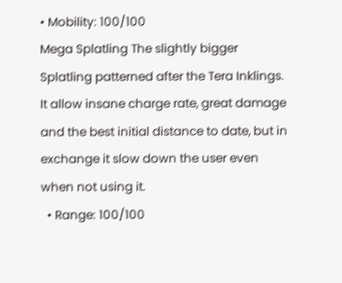• Mobility: 100/100
Mega Splatling The slightly bigger Splatling patterned after the Tera Inklings. It allow insane charge rate, great damage and the best initial distance to date, but in exchange it slow down the user even when not using it.
  • Range: 100/100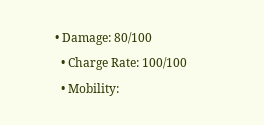• Damage: 80/100
  • Charge Rate: 100/100
  • Mobility: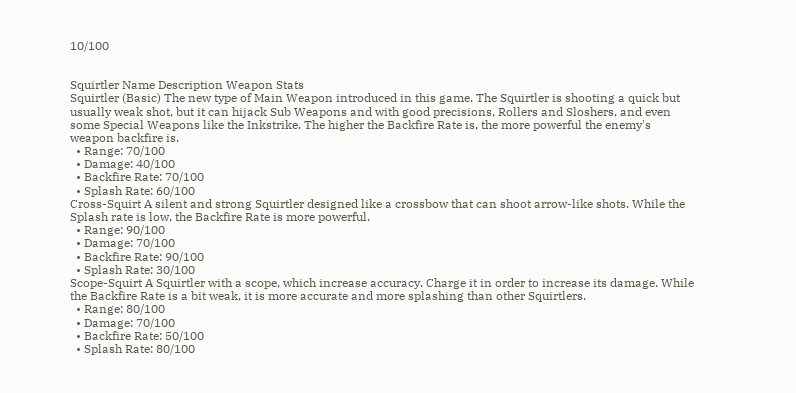10/100


Squirtler Name Description Weapon Stats
Squirtler (Basic) The new type of Main Weapon introduced in this game. The Squirtler is shooting a quick but usually weak shot, but it can hijack Sub Weapons and with good precisions, Rollers and Sloshers, and even some Special Weapons like the Inkstrike. The higher the Backfire Rate is, the more powerful the enemy's weapon backfire is.
  • Range: 70/100
  • Damage: 40/100
  • Backfire Rate: 70/100
  • Splash Rate: 60/100
Cross-Squirt A silent and strong Squirtler designed like a crossbow that can shoot arrow-like shots. While the Splash rate is low, the Backfire Rate is more powerful.
  • Range: 90/100
  • Damage: 70/100
  • Backfire Rate: 90/100
  • Splash Rate: 30/100
Scope-Squirt A Squirtler with a scope, which increase accuracy. Charge it in order to increase its damage. While the Backfire Rate is a bit weak, it is more accurate and more splashing than other Squirtlers.
  • Range: 80/100
  • Damage: 70/100
  • Backfire Rate: 50/100
  • Splash Rate: 80/100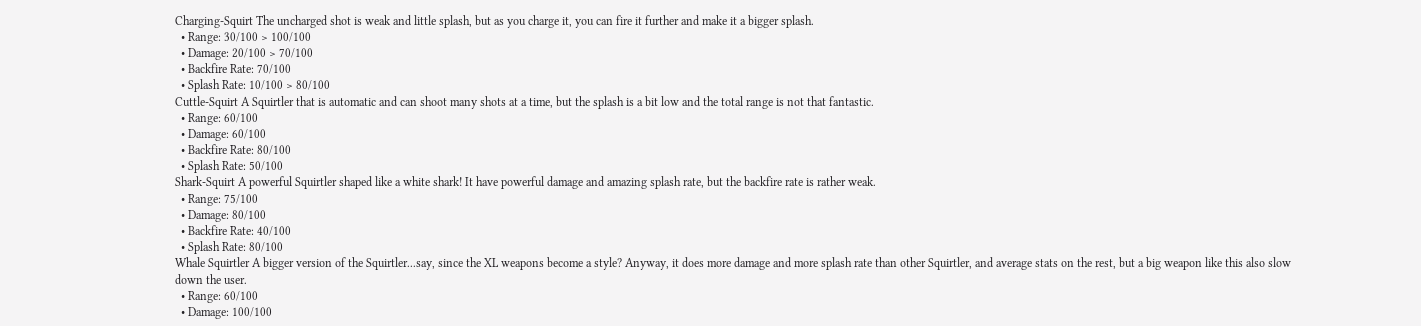Charging-Squirt The uncharged shot is weak and little splash, but as you charge it, you can fire it further and make it a bigger splash.
  • Range: 30/100 > 100/100
  • Damage: 20/100 > 70/100
  • Backfire Rate: 70/100
  • Splash Rate: 10/100 > 80/100
Cuttle-Squirt A Squirtler that is automatic and can shoot many shots at a time, but the splash is a bit low and the total range is not that fantastic.
  • Range: 60/100
  • Damage: 60/100
  • Backfire Rate: 80/100
  • Splash Rate: 50/100
Shark-Squirt A powerful Squirtler shaped like a white shark! It have powerful damage and amazing splash rate, but the backfire rate is rather weak.
  • Range: 75/100
  • Damage: 80/100
  • Backfire Rate: 40/100
  • Splash Rate: 80/100
Whale Squirtler A bigger version of the Squirtler...say, since the XL weapons become a style? Anyway, it does more damage and more splash rate than other Squirtler, and average stats on the rest, but a big weapon like this also slow down the user.
  • Range: 60/100
  • Damage: 100/100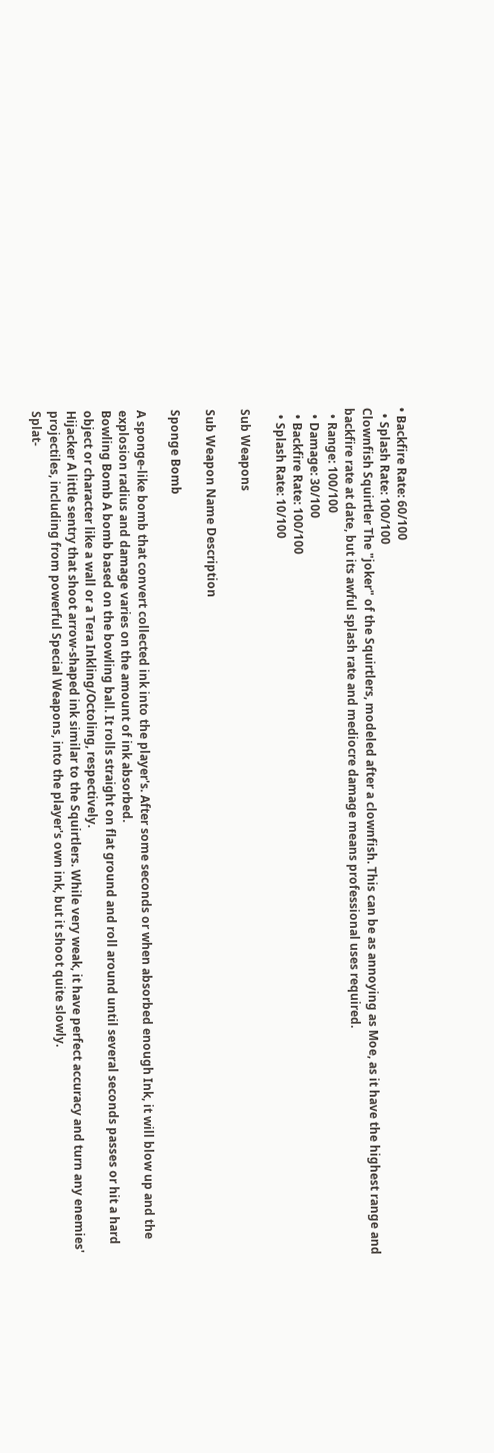• Backfire Rate: 60/100
  • Splash Rate: 100/100
Clownfish Squirtler The "joker" of the Squirtlers, modeled after a clownfish. This can be as annoying as Moe, as it have the highest range and backfire rate at date, but its awful splash rate and mediocre damage means professional uses required.
  • Range: 100/100
  • Damage: 30/100
  • Backfire Rate: 100/100
  • Splash Rate: 10/100

Sub Weapons

Sub Weapon Name Description

Sponge Bomb

A sponge-like bomb that convert collected ink into the player's. After some seconds or when absorbed enough Ink, it will blow up and the explosion radius and damage varies on the amount of ink absorbed.
Bowling Bomb A bomb based on the bowling ball. It rolls straight on flat ground and roll around until several seconds passes or hit a hard object or character like a wall or a Tera Inkling/Octoling, respectively.
Hijacker A little sentry that shoot arrow-shaped ink similar to the Squirtlers. While very weak, it have perfect accuracy and turn any enemies' projectiles, including from powerful Special Weapons, into the player's own ink, but it shoot quite slowly.
Splat-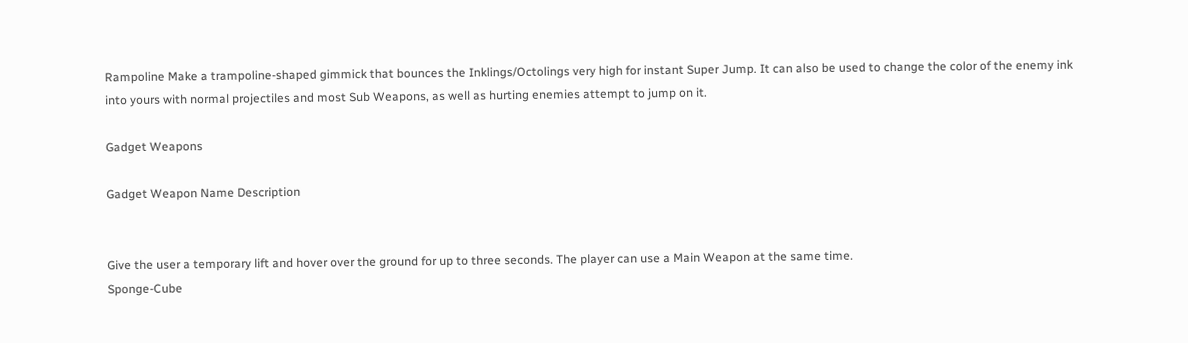Rampoline Make a trampoline-shaped gimmick that bounces the Inklings/Octolings very high for instant Super Jump. It can also be used to change the color of the enemy ink into yours with normal projectiles and most Sub Weapons, as well as hurting enemies attempt to jump on it.

Gadget Weapons

Gadget Weapon Name Description


Give the user a temporary lift and hover over the ground for up to three seconds. The player can use a Main Weapon at the same time.
Sponge-Cube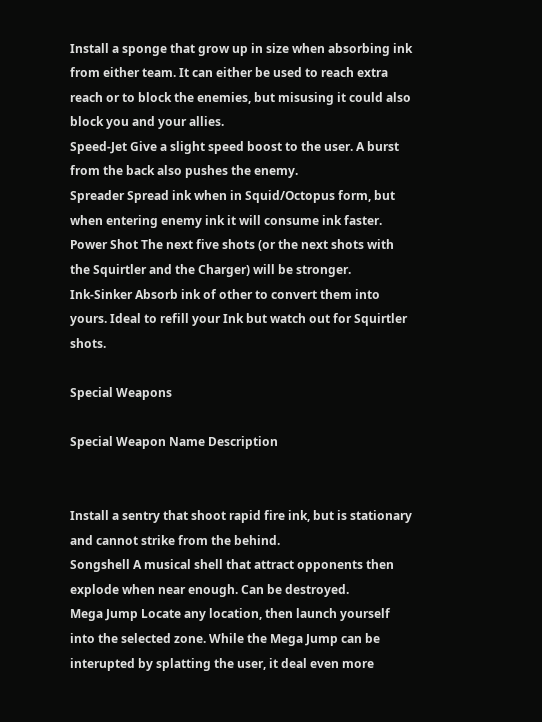Install a sponge that grow up in size when absorbing ink from either team. It can either be used to reach extra reach or to block the enemies, but misusing it could also block you and your allies.
Speed-Jet Give a slight speed boost to the user. A burst from the back also pushes the enemy.
Spreader Spread ink when in Squid/Octopus form, but when entering enemy ink it will consume ink faster.
Power Shot The next five shots (or the next shots with the Squirtler and the Charger) will be stronger.
Ink-Sinker Absorb ink of other to convert them into yours. Ideal to refill your Ink but watch out for Squirtler shots.

Special Weapons

Special Weapon Name Description


Install a sentry that shoot rapid fire ink, but is stationary and cannot strike from the behind.
Songshell A musical shell that attract opponents then explode when near enough. Can be destroyed.
Mega Jump Locate any location, then launch yourself into the selected zone. While the Mega Jump can be interupted by splatting the user, it deal even more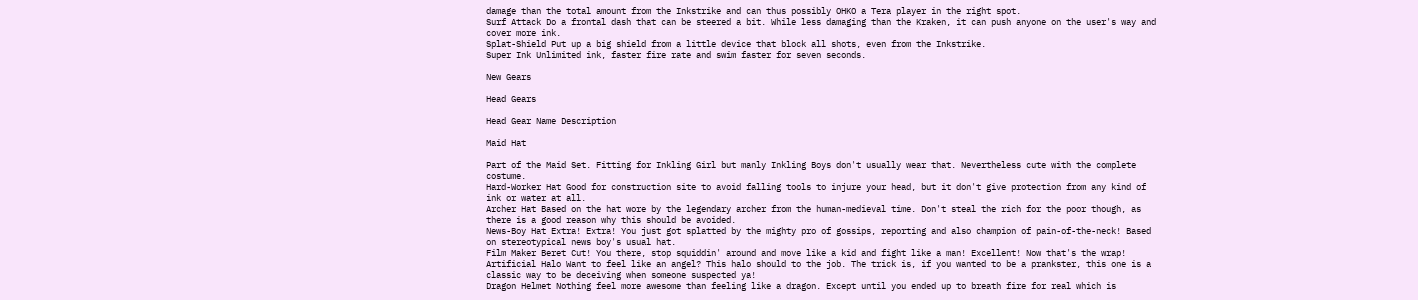damage than the total amount from the Inkstrike and can thus possibly OHKO a Tera player in the right spot.
Surf Attack Do a frontal dash that can be steered a bit. While less damaging than the Kraken, it can push anyone on the user's way and cover more ink.
Splat-Shield Put up a big shield from a little device that block all shots, even from the Inkstrike.
Super Ink Unlimited ink, faster fire rate and swim faster for seven seconds.

New Gears

Head Gears

Head Gear Name Description

Maid Hat

Part of the Maid Set. Fitting for Inkling Girl but manly Inkling Boys don't usually wear that. Nevertheless cute with the complete costume.
Hard-Worker Hat Good for construction site to avoid falling tools to injure your head, but it don't give protection from any kind of ink or water at all.
Archer Hat Based on the hat wore by the legendary archer from the human-medieval time. Don't steal the rich for the poor though, as there is a good reason why this should be avoided.
News-Boy Hat Extra! Extra! You just got splatted by the mighty pro of gossips, reporting and also champion of pain-of-the-neck! Based on stereotypical news boy's usual hat.
Film Maker Beret Cut! You there, stop squiddin' around and move like a kid and fight like a man! Excellent! Now that's the wrap!
Artificial Halo Want to feel like an angel? This halo should to the job. The trick is, if you wanted to be a prankster, this one is a classic way to be deceiving when someone suspected ya!
Dragon Helmet Nothing feel more awesome than feeling like a dragon. Except until you ended up to breath fire for real which is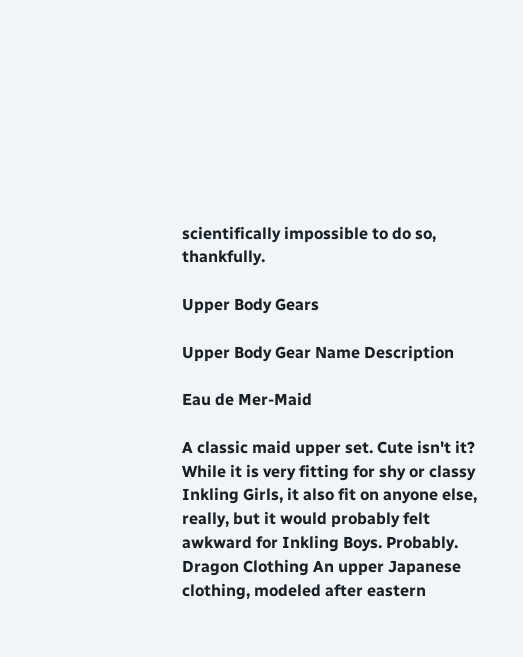scientifically impossible to do so, thankfully.

Upper Body Gears

Upper Body Gear Name Description

Eau de Mer-Maid

A classic maid upper set. Cute isn't it? While it is very fitting for shy or classy Inkling Girls, it also fit on anyone else, really, but it would probably felt awkward for Inkling Boys. Probably.
Dragon Clothing An upper Japanese clothing, modeled after eastern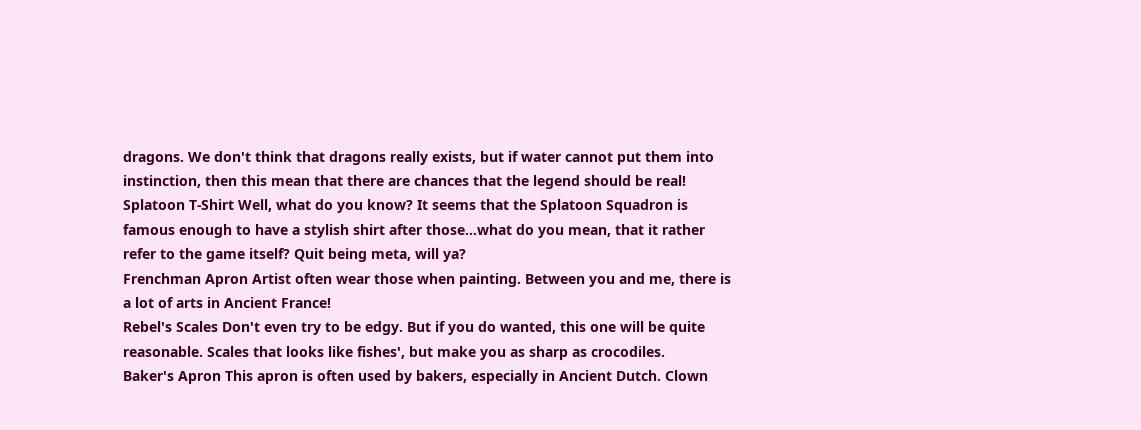dragons. We don't think that dragons really exists, but if water cannot put them into instinction, then this mean that there are chances that the legend should be real!
Splatoon T-Shirt Well, what do you know? It seems that the Splatoon Squadron is famous enough to have a stylish shirt after those...what do you mean, that it rather refer to the game itself? Quit being meta, will ya?
Frenchman Apron Artist often wear those when painting. Between you and me, there is a lot of arts in Ancient France!
Rebel's Scales Don't even try to be edgy. But if you do wanted, this one will be quite reasonable. Scales that looks like fishes', but make you as sharp as crocodiles.
Baker's Apron This apron is often used by bakers, especially in Ancient Dutch. Clown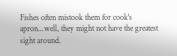Fishes often mistook them for cook's apron...well, they might not have the greatest sight around.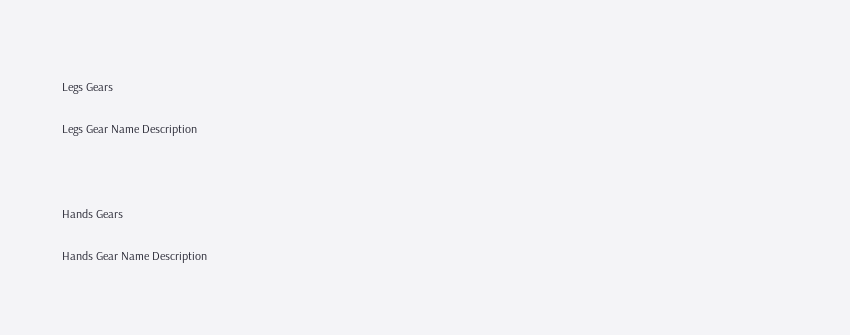Legs Gears

Legs Gear Name Description



Hands Gears

Hands Gear Name Description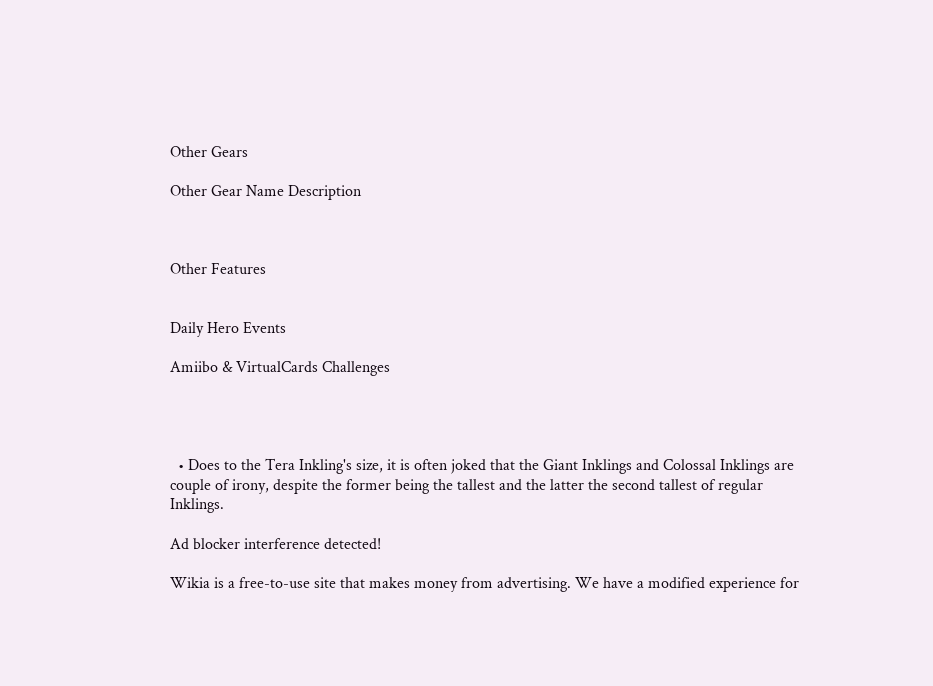Other Gears

Other Gear Name Description



Other Features


Daily Hero Events

Amiibo & VirtualCards Challenges




  • Does to the Tera Inkling's size, it is often joked that the Giant Inklings and Colossal Inklings are couple of irony, despite the former being the tallest and the latter the second tallest of regular Inklings.

Ad blocker interference detected!

Wikia is a free-to-use site that makes money from advertising. We have a modified experience for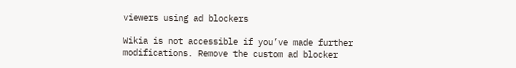viewers using ad blockers

Wikia is not accessible if you’ve made further modifications. Remove the custom ad blocker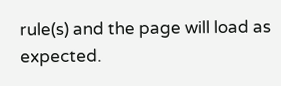rule(s) and the page will load as expected.